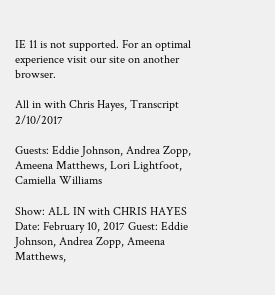IE 11 is not supported. For an optimal experience visit our site on another browser.

All in with Chris Hayes, Transcript 2/10/2017

Guests: Eddie Johnson, Andrea Zopp, Ameena Matthews, Lori Lightfoot, Camiella Williams

Show: ALL IN with CHRIS HAYES Date: February 10, 2017 Guest: Eddie Johnson, Andrea Zopp, Ameena Matthews,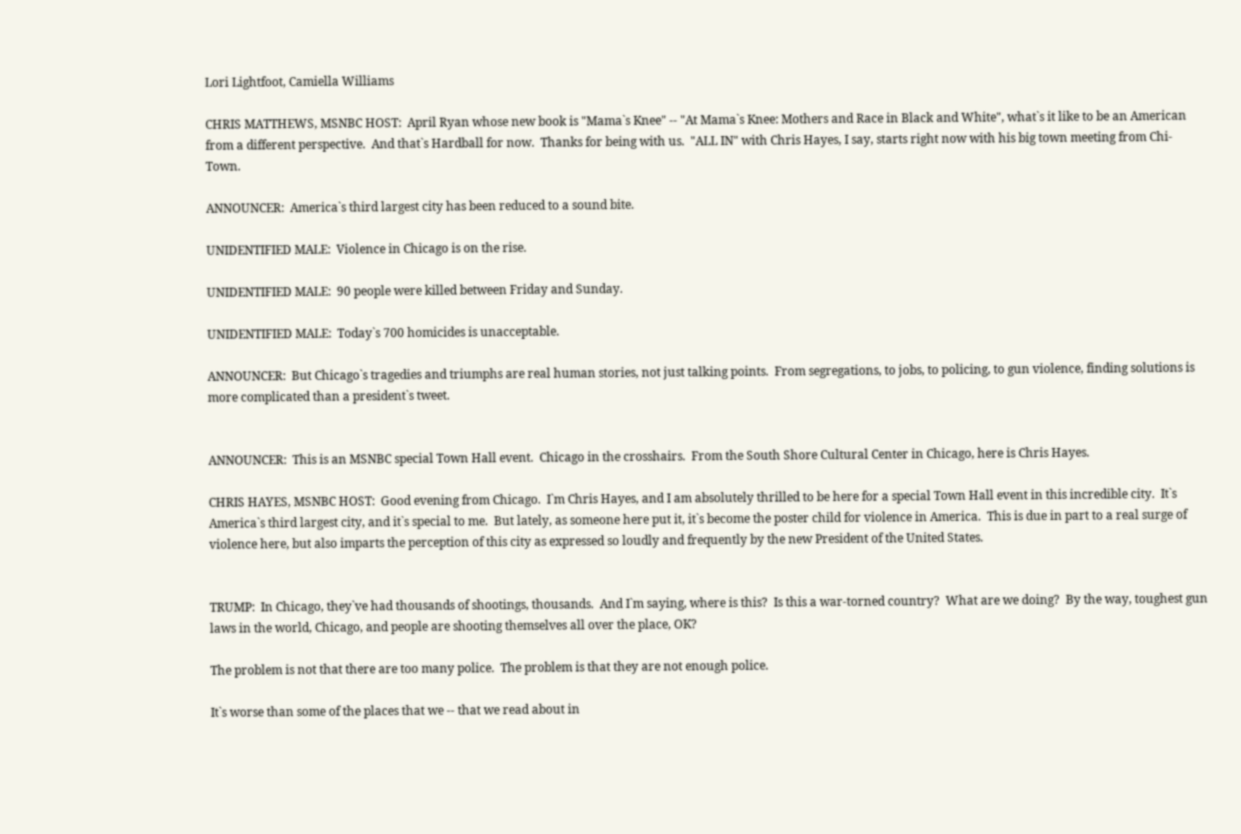Lori Lightfoot, Camiella Williams

CHRIS MATTHEWS, MSNBC HOST:  April Ryan whose new book is "Mama`s Knee" -- "At Mama`s Knee: Mothers and Race in Black and White", what`s it like to be an American from a different perspective.  And that`s Hardball for now.  Thanks for being with us.  "ALL IN" with Chris Hayes, I say, starts right now with his big town meeting from Chi-Town.

ANNOUNCER:  America`s third largest city has been reduced to a sound bite.

UNIDENTIFIED MALE:  Violence in Chicago is on the rise.

UNIDENTIFIED MALE:  90 people were killed between Friday and Sunday.

UNIDENTIFIED MALE:  Today`s 700 homicides is unacceptable.

ANNOUNCER:  But Chicago`s tragedies and triumphs are real human stories, not just talking points.  From segregations, to jobs, to policing, to gun violence, finding solutions is more complicated than a president`s tweet.


ANNOUNCER:  This is an MSNBC special Town Hall event.  Chicago in the crosshairs.  From the South Shore Cultural Center in Chicago, here is Chris Hayes.

CHRIS HAYES, MSNBC HOST:  Good evening from Chicago.  I`m Chris Hayes, and I am absolutely thrilled to be here for a special Town Hall event in this incredible city.  It`s America`s third largest city, and it`s special to me.  But lately, as someone here put it, it`s become the poster child for violence in America.  This is due in part to a real surge of violence here, but also imparts the perception of this city as expressed so loudly and frequently by the new President of the United States.


TRUMP:  In Chicago, they`ve had thousands of shootings, thousands.  And I`m saying, where is this?  Is this a war-torned country?  What are we doing?  By the way, toughest gun laws in the world, Chicago, and people are shooting themselves all over the place, OK?

The problem is not that there are too many police.  The problem is that they are not enough police.

It`s worse than some of the places that we -- that we read about in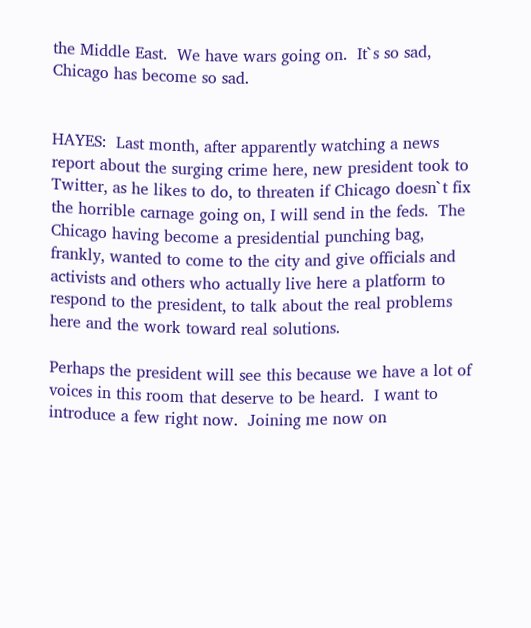the Middle East.  We have wars going on.  It`s so sad, Chicago has become so sad.


HAYES:  Last month, after apparently watching a news report about the surging crime here, new president took to Twitter, as he likes to do, to threaten if Chicago doesn`t fix the horrible carnage going on, I will send in the feds.  The Chicago having become a presidential punching bag, frankly, wanted to come to the city and give officials and activists and others who actually live here a platform to respond to the president, to talk about the real problems here and the work toward real solutions.

Perhaps the president will see this because we have a lot of voices in this room that deserve to be heard.  I want to introduce a few right now.  Joining me now on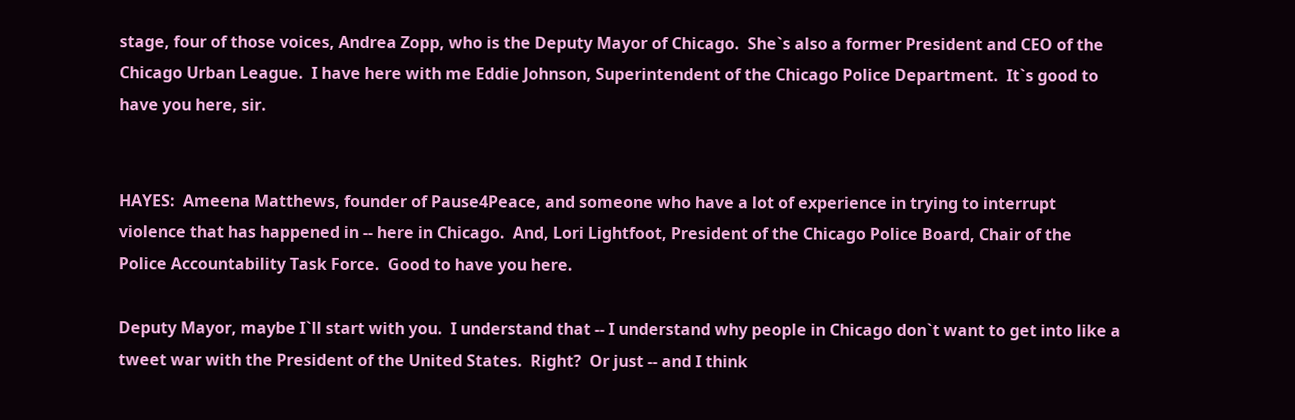stage, four of those voices, Andrea Zopp, who is the Deputy Mayor of Chicago.  She`s also a former President and CEO of the Chicago Urban League.  I have here with me Eddie Johnson, Superintendent of the Chicago Police Department.  It`s good to have you here, sir.


HAYES:  Ameena Matthews, founder of Pause4Peace, and someone who have a lot of experience in trying to interrupt violence that has happened in -- here in Chicago.  And, Lori Lightfoot, President of the Chicago Police Board, Chair of the Police Accountability Task Force.  Good to have you here.

Deputy Mayor, maybe I`ll start with you.  I understand that -- I understand why people in Chicago don`t want to get into like a tweet war with the President of the United States.  Right?  Or just -- and I think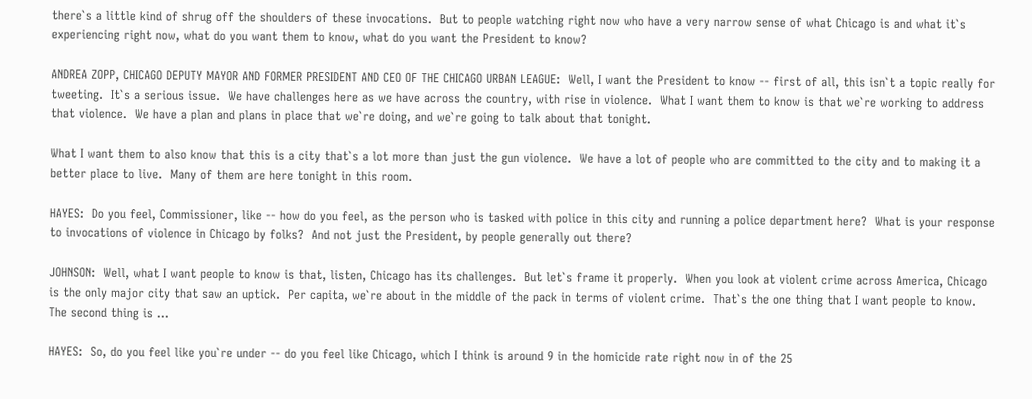there`s a little kind of shrug off the shoulders of these invocations.  But to people watching right now who have a very narrow sense of what Chicago is and what it`s experiencing right now, what do you want them to know, what do you want the President to know?

ANDREA ZOPP, CHICAGO DEPUTY MAYOR AND FORMER PRESIDENT AND CEO OF THE CHICAGO URBAN LEAGUE:  Well, I want the President to know -- first of all, this isn`t a topic really for tweeting.  It`s a serious issue.  We have challenges here as we have across the country, with rise in violence.  What I want them to know is that we`re working to address that violence.  We have a plan and plans in place that we`re doing, and we`re going to talk about that tonight.

What I want them to also know that this is a city that`s a lot more than just the gun violence.  We have a lot of people who are committed to the city and to making it a better place to live.  Many of them are here tonight in this room.

HAYES:  Do you feel, Commissioner, like -- how do you feel, as the person who is tasked with police in this city and running a police department here?  What is your response to invocations of violence in Chicago by folks?  And not just the President, by people generally out there?

JOHNSON:  Well, what I want people to know is that, listen, Chicago has its challenges.  But let`s frame it properly.  When you look at violent crime across America, Chicago is the only major city that saw an uptick.  Per capita, we`re about in the middle of the pack in terms of violent crime.  That`s the one thing that I want people to know.  The second thing is ...

HAYES:  So, do you feel like you`re under -- do you feel like Chicago, which I think is around 9 in the homicide rate right now in of the 25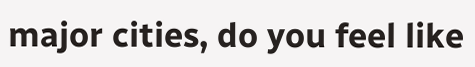major cities, do you feel like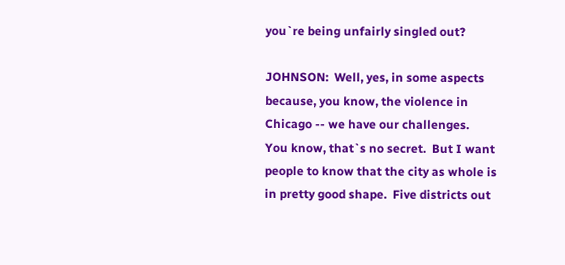you`re being unfairly singled out?

JOHNSON:  Well, yes, in some aspects because, you know, the violence in Chicago -- we have our challenges.  You know, that`s no secret.  But I want people to know that the city as whole is in pretty good shape.  Five districts out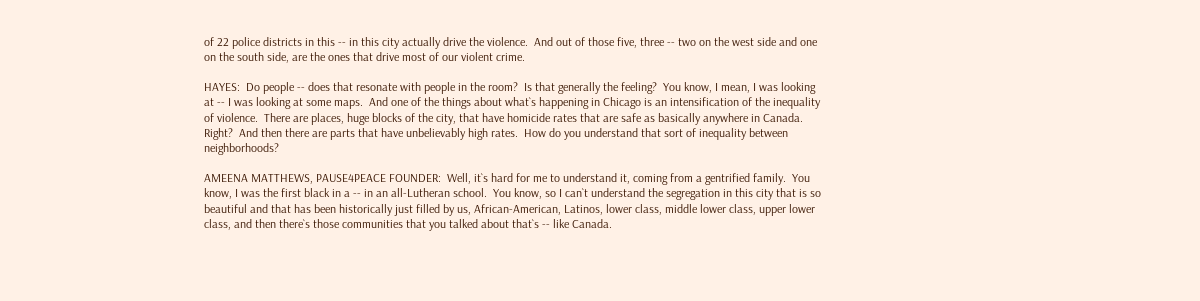of 22 police districts in this -- in this city actually drive the violence.  And out of those five, three -- two on the west side and one on the south side, are the ones that drive most of our violent crime.

HAYES:  Do people -- does that resonate with people in the room?  Is that generally the feeling?  You know, I mean, I was looking at -- I was looking at some maps.  And one of the things about what`s happening in Chicago is an intensification of the inequality of violence.  There are places, huge blocks of the city, that have homicide rates that are safe as basically anywhere in Canada.  Right?  And then there are parts that have unbelievably high rates.  How do you understand that sort of inequality between neighborhoods?

AMEENA MATTHEWS, PAUSE4PEACE FOUNDER:  Well, it`s hard for me to understand it, coming from a gentrified family.  You know, I was the first black in a -- in an all-Lutheran school.  You know, so I can`t understand the segregation in this city that is so beautiful and that has been historically just filled by us, African-American, Latinos, lower class, middle lower class, upper lower class, and then there`s those communities that you talked about that`s -- like Canada.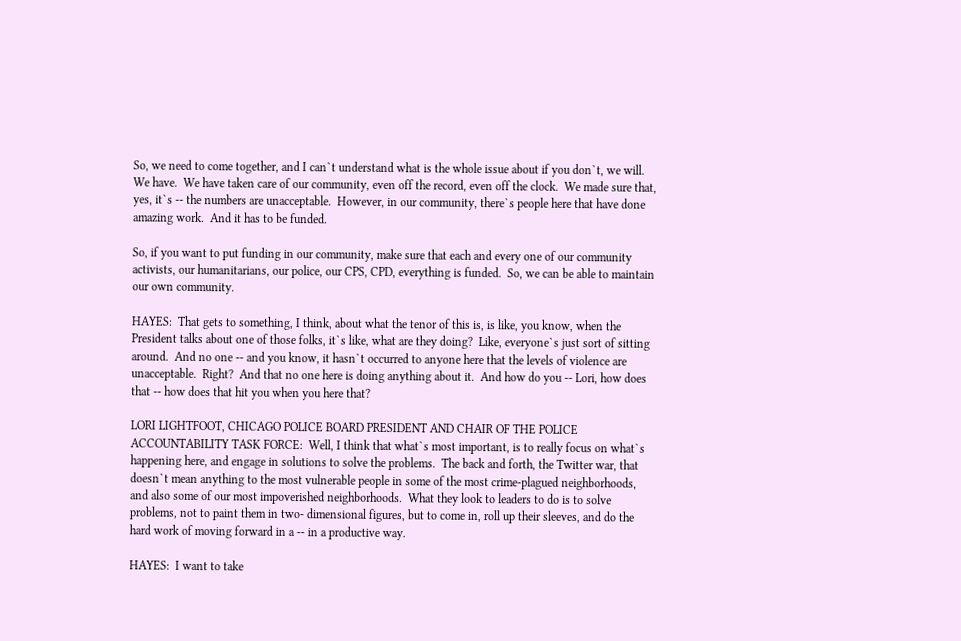So, we need to come together, and I can`t understand what is the whole issue about if you don`t, we will.  We have.  We have taken care of our community, even off the record, even off the clock.  We made sure that, yes, it`s -- the numbers are unacceptable.  However, in our community, there`s people here that have done amazing work.  And it has to be funded.

So, if you want to put funding in our community, make sure that each and every one of our community activists, our humanitarians, our police, our CPS, CPD, everything is funded.  So, we can be able to maintain our own community.

HAYES:  That gets to something, I think, about what the tenor of this is, is like, you know, when the President talks about one of those folks, it`s like, what are they doing?  Like, everyone`s just sort of sitting around.  And no one -- and you know, it hasn`t occurred to anyone here that the levels of violence are unacceptable.  Right?  And that no one here is doing anything about it.  And how do you -- Lori, how does that -- how does that hit you when you here that?

LORI LIGHTFOOT, CHICAGO POLICE BOARD PRESIDENT AND CHAIR OF THE POLICE ACCOUNTABILITY TASK FORCE:  Well, I think that what`s most important, is to really focus on what`s happening here, and engage in solutions to solve the problems.  The back and forth, the Twitter war, that doesn`t mean anything to the most vulnerable people in some of the most crime-plagued neighborhoods, and also some of our most impoverished neighborhoods.  What they look to leaders to do is to solve problems, not to paint them in two- dimensional figures, but to come in, roll up their sleeves, and do the hard work of moving forward in a -- in a productive way.

HAYES:  I want to take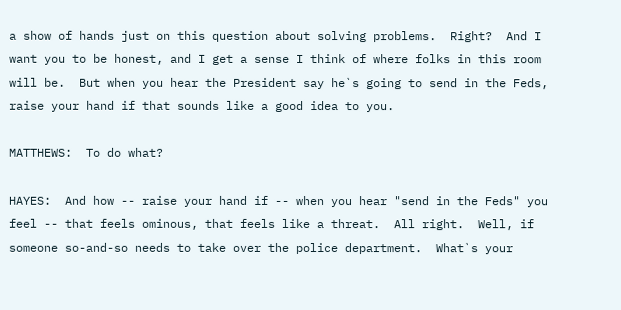a show of hands just on this question about solving problems.  Right?  And I want you to be honest, and I get a sense I think of where folks in this room will be.  But when you hear the President say he`s going to send in the Feds, raise your hand if that sounds like a good idea to you.

MATTHEWS:  To do what?

HAYES:  And how -- raise your hand if -- when you hear "send in the Feds" you feel -- that feels ominous, that feels like a threat.  All right.  Well, if someone so-and-so needs to take over the police department.  What`s your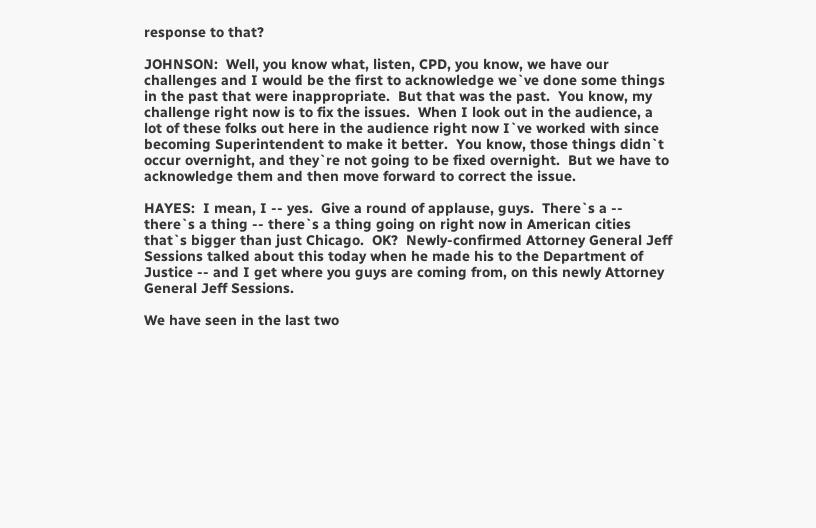response to that?

JOHNSON:  Well, you know what, listen, CPD, you know, we have our challenges and I would be the first to acknowledge we`ve done some things in the past that were inappropriate.  But that was the past.  You know, my challenge right now is to fix the issues.  When I look out in the audience, a lot of these folks out here in the audience right now I`ve worked with since becoming Superintendent to make it better.  You know, those things didn`t occur overnight, and they`re not going to be fixed overnight.  But we have to acknowledge them and then move forward to correct the issue.

HAYES:  I mean, I -- yes.  Give a round of applause, guys.  There`s a -- there`s a thing -- there`s a thing going on right now in American cities that`s bigger than just Chicago.  OK?  Newly-confirmed Attorney General Jeff Sessions talked about this today when he made his to the Department of Justice -- and I get where you guys are coming from, on this newly Attorney General Jeff Sessions.

We have seen in the last two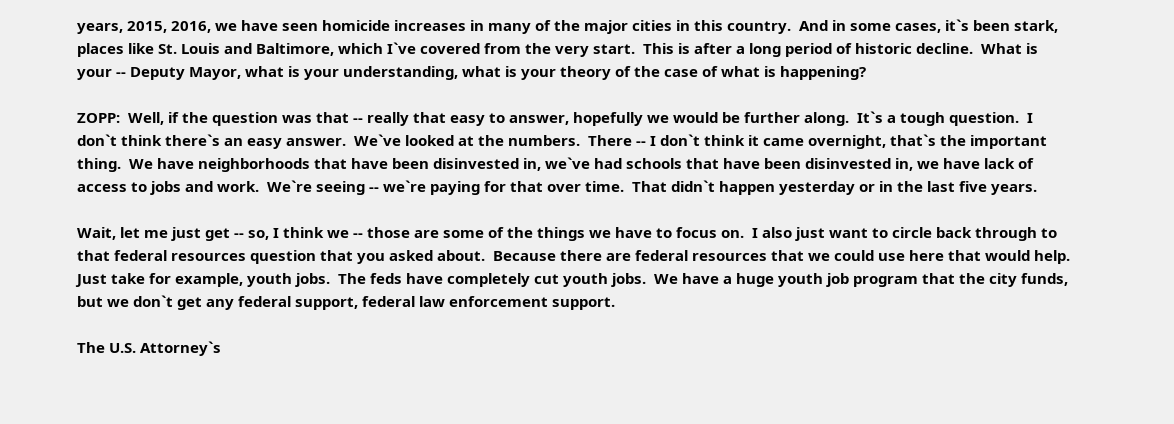years, 2015, 2016, we have seen homicide increases in many of the major cities in this country.  And in some cases, it`s been stark, places like St. Louis and Baltimore, which I`ve covered from the very start.  This is after a long period of historic decline.  What is your -- Deputy Mayor, what is your understanding, what is your theory of the case of what is happening?

ZOPP:  Well, if the question was that -- really that easy to answer, hopefully we would be further along.  It`s a tough question.  I don`t think there`s an easy answer.  We`ve looked at the numbers.  There -- I don`t think it came overnight, that`s the important thing.  We have neighborhoods that have been disinvested in, we`ve had schools that have been disinvested in, we have lack of access to jobs and work.  We`re seeing -- we`re paying for that over time.  That didn`t happen yesterday or in the last five years.

Wait, let me just get -- so, I think we -- those are some of the things we have to focus on.  I also just want to circle back through to that federal resources question that you asked about.  Because there are federal resources that we could use here that would help.  Just take for example, youth jobs.  The feds have completely cut youth jobs.  We have a huge youth job program that the city funds, but we don`t get any federal support, federal law enforcement support.

The U.S. Attorney`s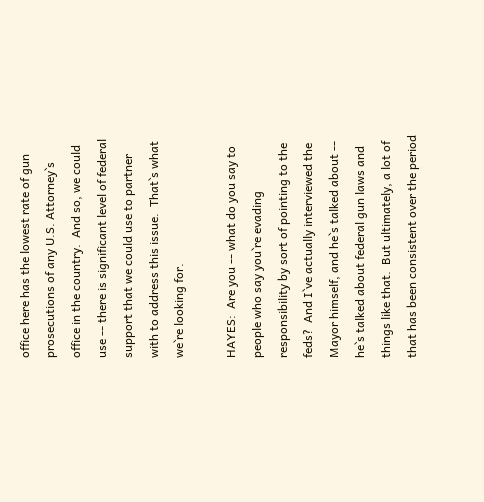office here has the lowest rate of gun prosecutions of any U.S. Attorney`s office in the country.  And so, we could use -- there is significant level of federal support that we could use to partner with to address this issue.  That`s what we`re looking for.

HAYES:  Are you -- what do you say to people who say you`re evading responsibility by sort of pointing to the feds?  And I`ve actually interviewed the Mayor himself, and he`s talked about -- he`s talked about federal gun laws and things like that.  But ultimately, a lot of that has been consistent over the period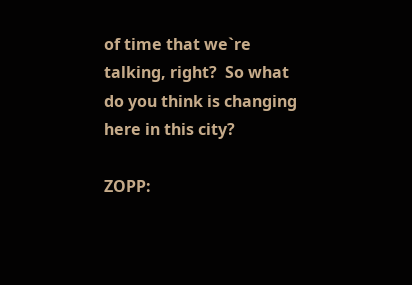of time that we`re talking, right?  So what do you think is changing here in this city?

ZOPP: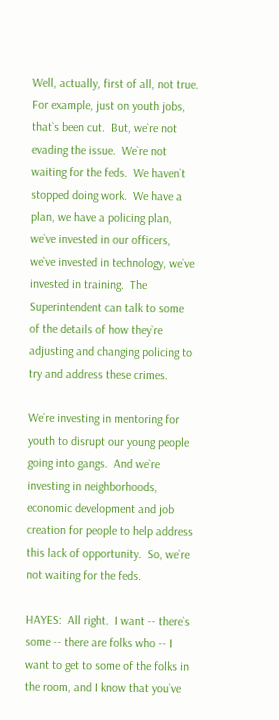Well, actually, first of all, not true.  For example, just on youth jobs, that`s been cut.  But, we`re not evading the issue.  We`re not waiting for the feds.  We haven`t stopped doing work.  We have a plan, we have a policing plan, we`ve invested in our officers, we`ve invested in technology, we`ve invested in training.  The Superintendent can talk to some of the details of how they`re adjusting and changing policing to try and address these crimes.

We`re investing in mentoring for youth to disrupt our young people going into gangs.  And we`re investing in neighborhoods, economic development and job creation for people to help address this lack of opportunity.  So, we`re not waiting for the feds.

HAYES:  All right.  I want -- there`s some -- there are folks who -- I want to get to some of the folks in the room, and I know that you`ve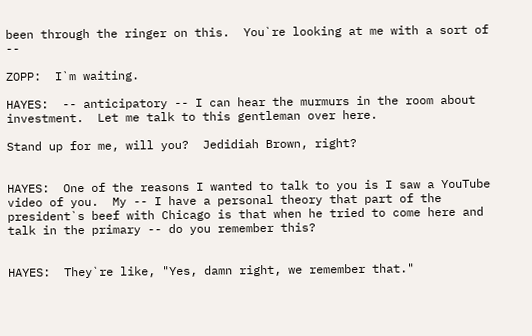been through the ringer on this.  You`re looking at me with a sort of --

ZOPP:  I`m waiting.

HAYES:  -- anticipatory -- I can hear the murmurs in the room about investment.  Let me talk to this gentleman over here.

Stand up for me, will you?  Jedidiah Brown, right?


HAYES:  One of the reasons I wanted to talk to you is I saw a YouTube video of you.  My -- I have a personal theory that part of the president`s beef with Chicago is that when he tried to come here and talk in the primary -- do you remember this?


HAYES:  They`re like, "Yes, damn right, we remember that."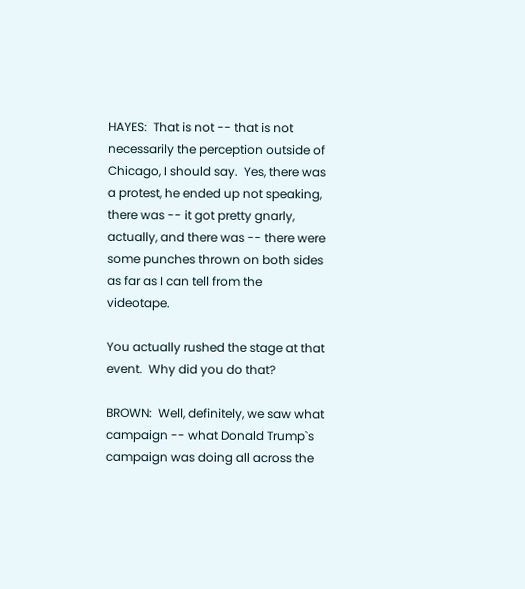HAYES:  That is not -- that is not necessarily the perception outside of Chicago, I should say.  Yes, there was a protest, he ended up not speaking, there was -- it got pretty gnarly, actually, and there was -- there were some punches thrown on both sides as far as I can tell from the videotape.

You actually rushed the stage at that event.  Why did you do that?

BROWN:  Well, definitely, we saw what campaign -- what Donald Trump`s campaign was doing all across the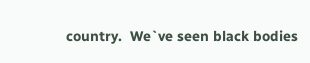country.  We`ve seen black bodies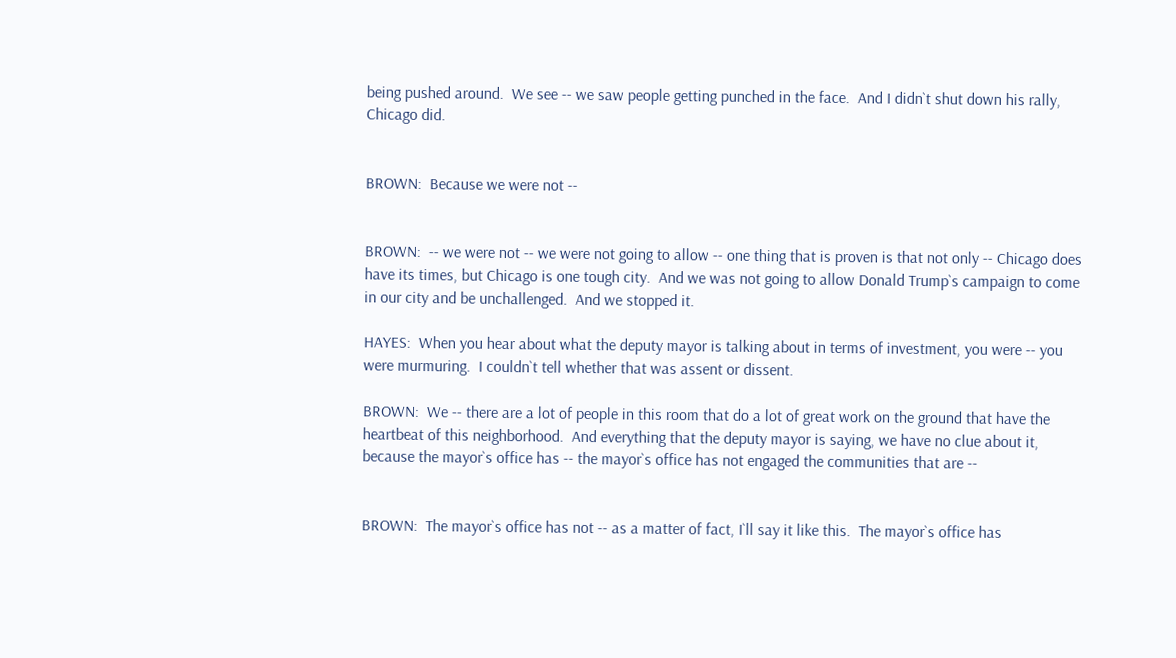being pushed around.  We see -- we saw people getting punched in the face.  And I didn`t shut down his rally, Chicago did.


BROWN:  Because we were not --


BROWN:  -- we were not -- we were not going to allow -- one thing that is proven is that not only -- Chicago does have its times, but Chicago is one tough city.  And we was not going to allow Donald Trump`s campaign to come in our city and be unchallenged.  And we stopped it.

HAYES:  When you hear about what the deputy mayor is talking about in terms of investment, you were -- you were murmuring.  I couldn`t tell whether that was assent or dissent.

BROWN:  We -- there are a lot of people in this room that do a lot of great work on the ground that have the heartbeat of this neighborhood.  And everything that the deputy mayor is saying, we have no clue about it, because the mayor`s office has -- the mayor`s office has not engaged the communities that are --


BROWN:  The mayor`s office has not -- as a matter of fact, I`ll say it like this.  The mayor`s office has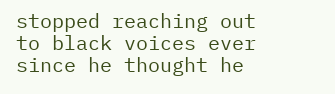stopped reaching out to black voices ever since he thought he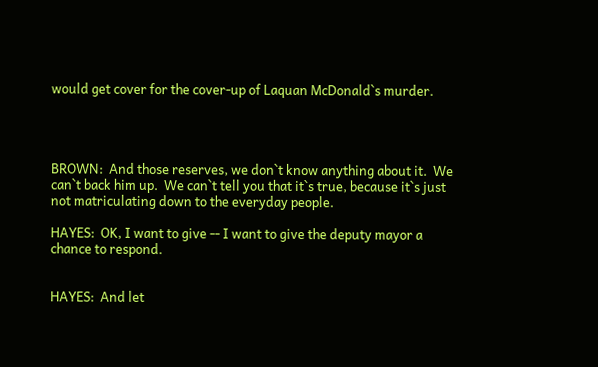would get cover for the cover-up of Laquan McDonald`s murder.




BROWN:  And those reserves, we don`t know anything about it.  We can`t back him up.  We can`t tell you that it`s true, because it`s just not matriculating down to the everyday people.

HAYES:  OK, I want to give -- I want to give the deputy mayor a chance to respond.


HAYES:  And let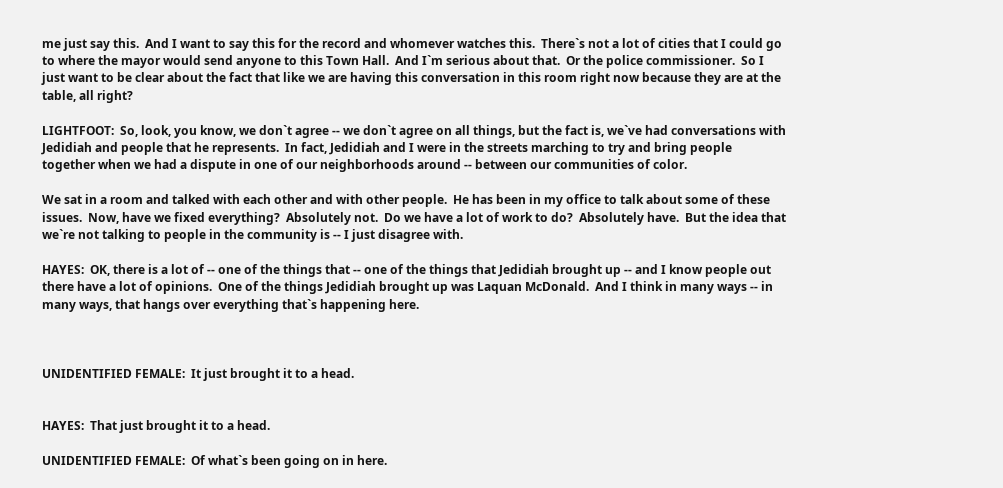me just say this.  And I want to say this for the record and whomever watches this.  There`s not a lot of cities that I could go to where the mayor would send anyone to this Town Hall.  And I`m serious about that.  Or the police commissioner.  So I just want to be clear about the fact that like we are having this conversation in this room right now because they are at the table, all right?

LIGHTFOOT:  So, look, you know, we don`t agree -- we don`t agree on all things, but the fact is, we`ve had conversations with Jedidiah and people that he represents.  In fact, Jedidiah and I were in the streets marching to try and bring people together when we had a dispute in one of our neighborhoods around -- between our communities of color.

We sat in a room and talked with each other and with other people.  He has been in my office to talk about some of these issues.  Now, have we fixed everything?  Absolutely not.  Do we have a lot of work to do?  Absolutely have.  But the idea that we`re not talking to people in the community is -- I just disagree with.

HAYES:  OK, there is a lot of -- one of the things that -- one of the things that Jedidiah brought up -- and I know people out there have a lot of opinions.  One of the things Jedidiah brought up was Laquan McDonald.  And I think in many ways -- in many ways, that hangs over everything that`s happening here.



UNIDENTIFIED FEMALE:  It just brought it to a head.


HAYES:  That just brought it to a head.

UNIDENTIFIED FEMALE:  Of what`s been going on in here.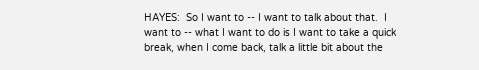HAYES:  So I want to -- I want to talk about that.  I want to -- what I want to do is I want to take a quick break, when I come back, talk a little bit about the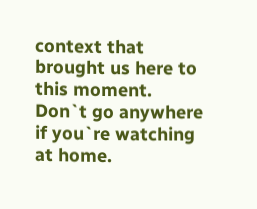context that brought us here to this moment.  Don`t go anywhere if you`re watching at home.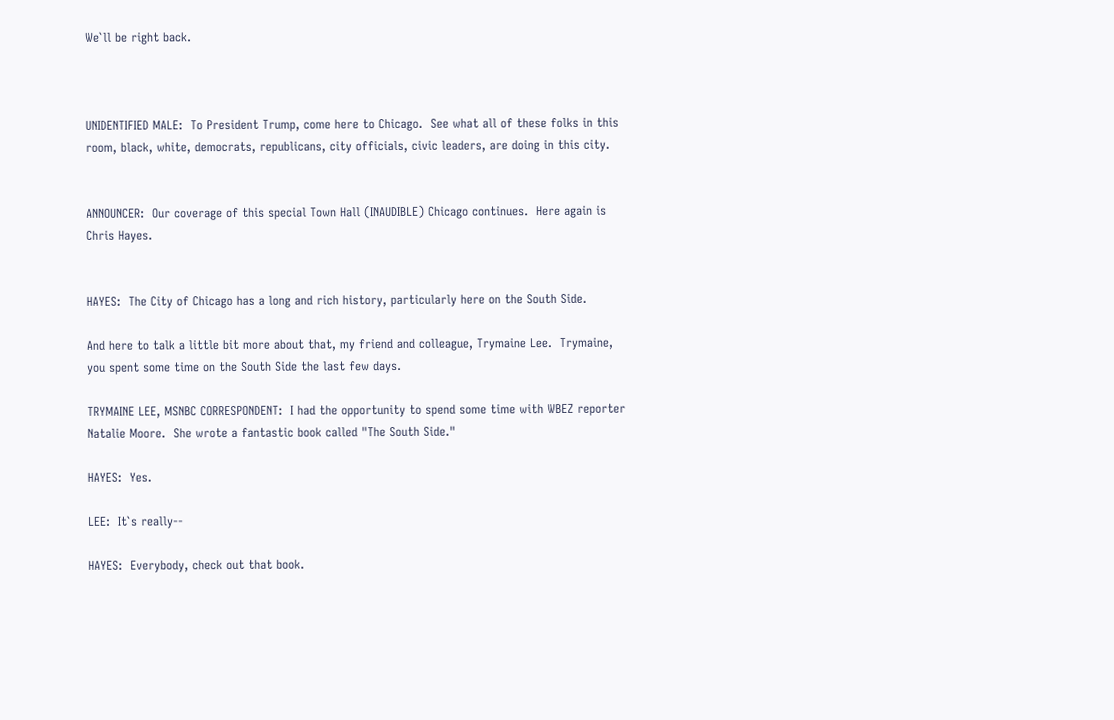We`ll be right back.



UNIDENTIFIED MALE:  To President Trump, come here to Chicago.  See what all of these folks in this room, black, white, democrats, republicans, city officials, civic leaders, are doing in this city.


ANNOUNCER:  Our coverage of this special Town Hall (INAUDIBLE) Chicago continues.  Here again is Chris Hayes.


HAYES:  The City of Chicago has a long and rich history, particularly here on the South Side.

And here to talk a little bit more about that, my friend and colleague, Trymaine Lee.  Trymaine, you spent some time on the South Side the last few days.

TRYMAINE LEE, MSNBC CORRESPONDENT:  I had the opportunity to spend some time with WBEZ reporter Natalie Moore.  She wrote a fantastic book called "The South Side."

HAYES:  Yes.

LEE:  It`s really--

HAYES:  Everybody, check out that book.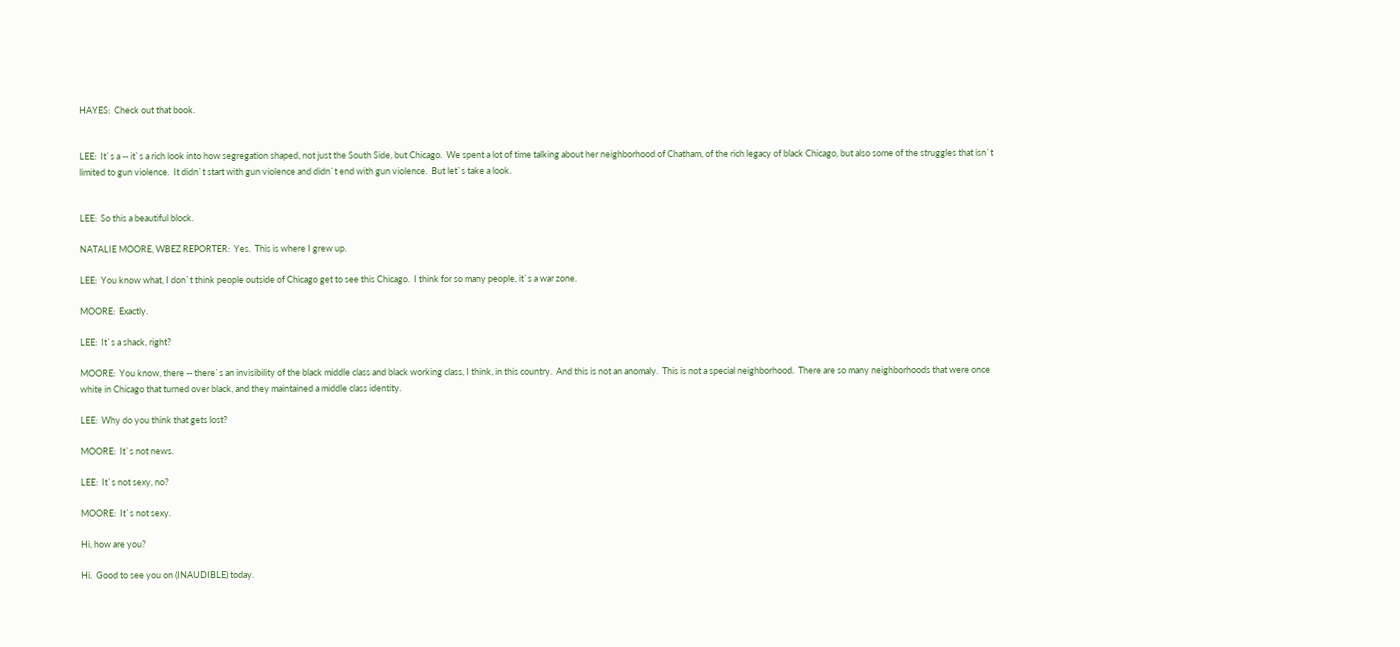HAYES:  Check out that book.


LEE:  It`s a -- it`s a rich look into how segregation shaped, not just the South Side, but Chicago.  We spent a lot of time talking about her neighborhood of Chatham, of the rich legacy of black Chicago, but also some of the struggles that isn`t limited to gun violence.  It didn`t start with gun violence and didn`t end with gun violence.  But let`s take a look.


LEE:  So this a beautiful block.

NATALIE MOORE, WBEZ REPORTER:  Yes.  This is where I grew up.

LEE:  You know what, I don`t think people outside of Chicago get to see this Chicago.  I think for so many people, it`s a war zone.

MOORE:  Exactly.

LEE:  It`s a shack, right?

MOORE:  You know, there -- there`s an invisibility of the black middle class and black working class, I think, in this country.  And this is not an anomaly.  This is not a special neighborhood.  There are so many neighborhoods that were once white in Chicago that turned over black, and they maintained a middle class identity.

LEE:  Why do you think that gets lost?

MOORE:  It`s not news.

LEE:  It`s not sexy, no?

MOORE:  It`s not sexy.

Hi, how are you?

Hi.  Good to see you on (INAUDIBLE) today.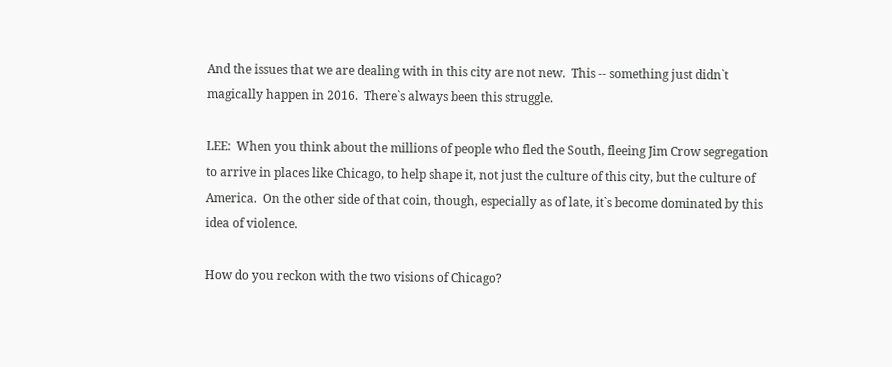And the issues that we are dealing with in this city are not new.  This -- something just didn`t magically happen in 2016.  There`s always been this struggle.

LEE:  When you think about the millions of people who fled the South, fleeing Jim Crow segregation to arrive in places like Chicago, to help shape it, not just the culture of this city, but the culture of America.  On the other side of that coin, though, especially as of late, it`s become dominated by this idea of violence.

How do you reckon with the two visions of Chicago?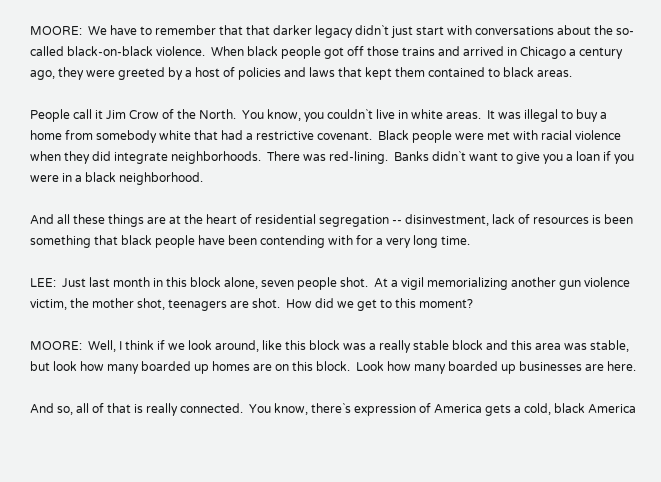MOORE:  We have to remember that that darker legacy didn`t just start with conversations about the so-called black-on-black violence.  When black people got off those trains and arrived in Chicago a century ago, they were greeted by a host of policies and laws that kept them contained to black areas.

People call it Jim Crow of the North.  You know, you couldn`t live in white areas.  It was illegal to buy a home from somebody white that had a restrictive covenant.  Black people were met with racial violence when they did integrate neighborhoods.  There was red-lining.  Banks didn`t want to give you a loan if you were in a black neighborhood.

And all these things are at the heart of residential segregation -- disinvestment, lack of resources is been something that black people have been contending with for a very long time.

LEE:  Just last month in this block alone, seven people shot.  At a vigil memorializing another gun violence victim, the mother shot, teenagers are shot.  How did we get to this moment?

MOORE:  Well, I think if we look around, like this block was a really stable block and this area was stable, but look how many boarded up homes are on this block.  Look how many boarded up businesses are here.

And so, all of that is really connected.  You know, there`s expression of America gets a cold, black America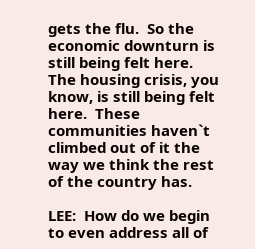gets the flu.  So the economic downturn is still being felt here.  The housing crisis, you know, is still being felt here.  These communities haven`t climbed out of it the way we think the rest of the country has.

LEE:  How do we begin to even address all of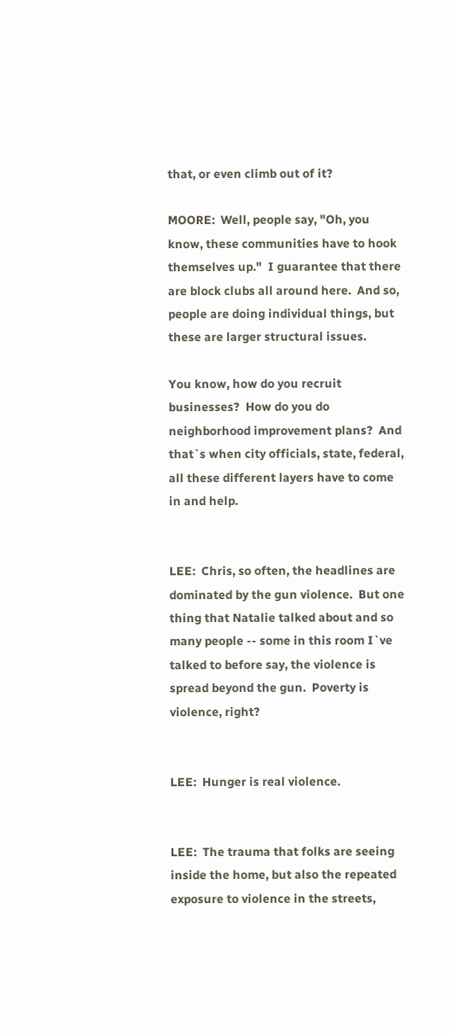that, or even climb out of it?

MOORE:  Well, people say, "Oh, you know, these communities have to hook themselves up."  I guarantee that there are block clubs all around here.  And so, people are doing individual things, but these are larger structural issues.

You know, how do you recruit businesses?  How do you do neighborhood improvement plans?  And that`s when city officials, state, federal, all these different layers have to come in and help.


LEE:  Chris, so often, the headlines are dominated by the gun violence.  But one thing that Natalie talked about and so many people -- some in this room I`ve talked to before say, the violence is spread beyond the gun.  Poverty is violence, right?


LEE:  Hunger is real violence.


LEE:  The trauma that folks are seeing inside the home, but also the repeated exposure to violence in the streets,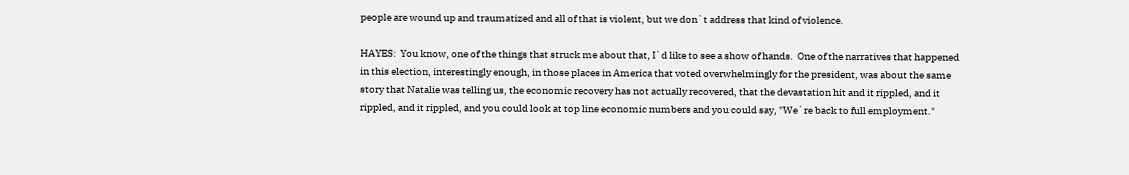people are wound up and traumatized and all of that is violent, but we don`t address that kind of violence.

HAYES:  You know, one of the things that struck me about that, I`d like to see a show of hands.  One of the narratives that happened in this election, interestingly enough, in those places in America that voted overwhelmingly for the president, was about the same story that Natalie was telling us, the economic recovery has not actually recovered, that the devastation hit and it rippled, and it rippled, and it rippled, and you could look at top line economic numbers and you could say, "We`re back to full employment."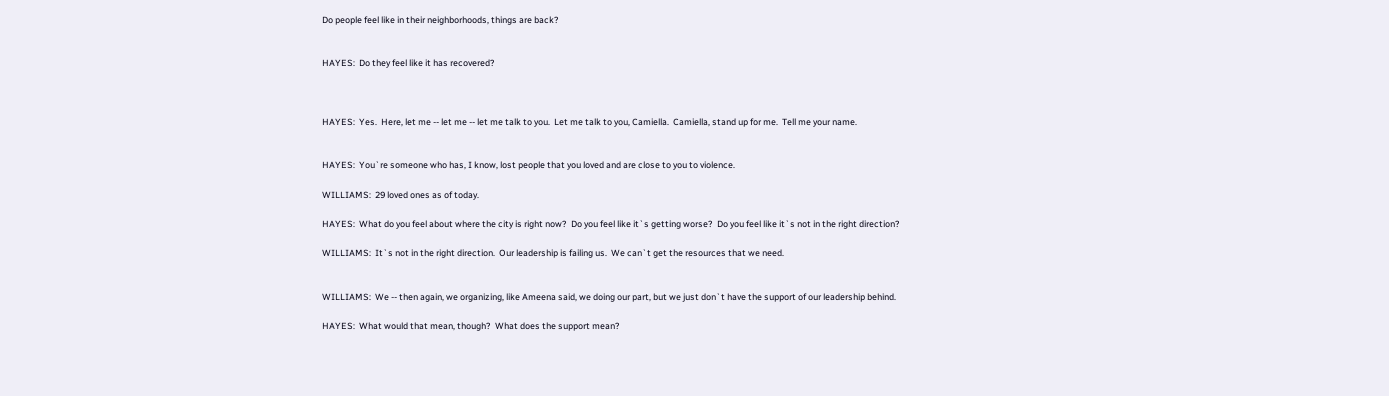Do people feel like in their neighborhoods, things are back?


HAYES:  Do they feel like it has recovered?



HAYES:  Yes.  Here, let me -- let me -- let me talk to you.  Let me talk to you, Camiella.  Camiella, stand up for me.  Tell me your name.


HAYES:  You`re someone who has, I know, lost people that you loved and are close to you to violence.

WILLIAMS:  29 loved ones as of today.

HAYES:  What do you feel about where the city is right now?  Do you feel like it`s getting worse?  Do you feel like it`s not in the right direction?

WILLIAMS:  It`s not in the right direction.  Our leadership is failing us.  We can`t get the resources that we need.


WILLIAMS:  We -- then again, we organizing, like Ameena said, we doing our part, but we just don`t have the support of our leadership behind.

HAYES:  What would that mean, though?  What does the support mean?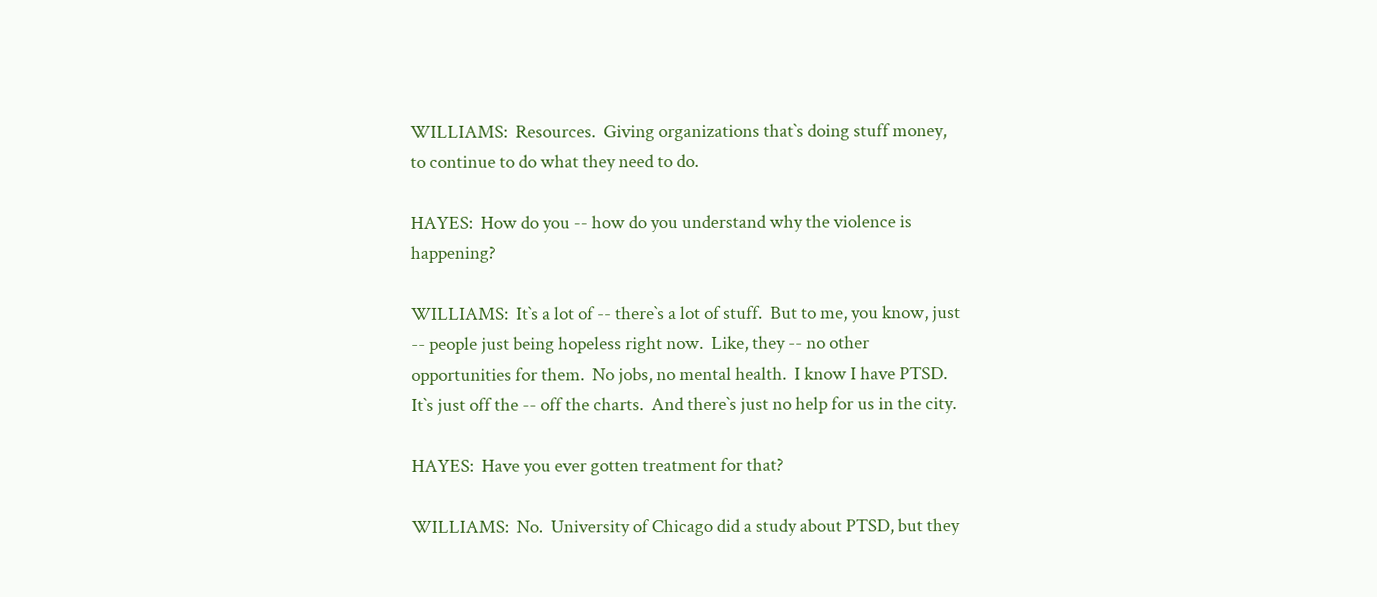WILLIAMS:  Resources.  Giving organizations that`s doing stuff money, to continue to do what they need to do.

HAYES:  How do you -- how do you understand why the violence is happening?

WILLIAMS:  It`s a lot of -- there`s a lot of stuff.  But to me, you know, just -- people just being hopeless right now.  Like, they -- no other opportunities for them.  No jobs, no mental health.  I know I have PTSD.  It`s just off the -- off the charts.  And there`s just no help for us in the city.

HAYES:  Have you ever gotten treatment for that?

WILLIAMS:  No.  University of Chicago did a study about PTSD, but they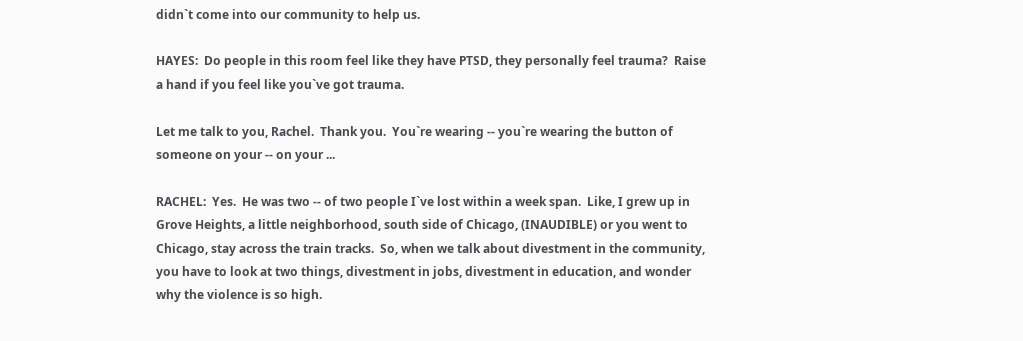didn`t come into our community to help us.

HAYES:  Do people in this room feel like they have PTSD, they personally feel trauma?  Raise a hand if you feel like you`ve got trauma.

Let me talk to you, Rachel.  Thank you.  You`re wearing -- you`re wearing the button of someone on your -- on your ...

RACHEL:  Yes.  He was two -- of two people I`ve lost within a week span.  Like, I grew up in Grove Heights, a little neighborhood, south side of Chicago, (INAUDIBLE) or you went to Chicago, stay across the train tracks.  So, when we talk about divestment in the community, you have to look at two things, divestment in jobs, divestment in education, and wonder why the violence is so high.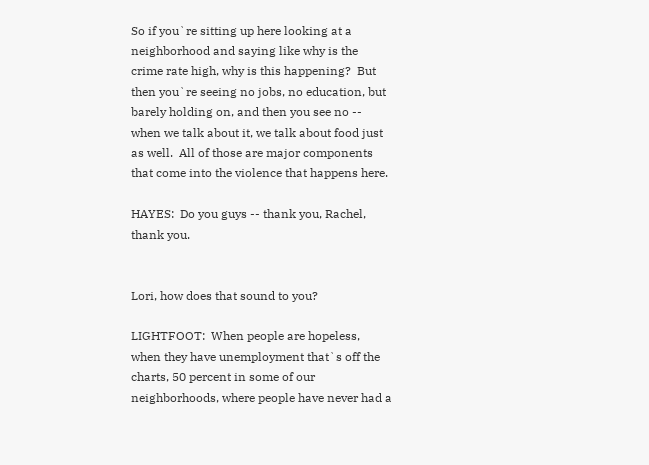So if you`re sitting up here looking at a neighborhood and saying like why is the crime rate high, why is this happening?  But then you`re seeing no jobs, no education, but barely holding on, and then you see no -- when we talk about it, we talk about food just as well.  All of those are major components that come into the violence that happens here.

HAYES:  Do you guys -- thank you, Rachel, thank you.


Lori, how does that sound to you?

LIGHTFOOT:  When people are hopeless, when they have unemployment that`s off the charts, 50 percent in some of our neighborhoods, where people have never had a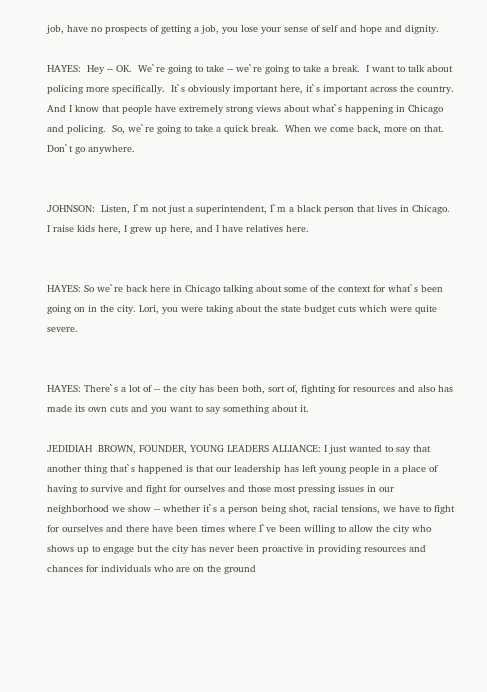job, have no prospects of getting a job, you lose your sense of self and hope and dignity.

HAYES:  Hey -- OK.  We`re going to take -- we`re going to take a break.  I want to talk about policing more specifically.  It`s obviously important here, it`s important across the country.  And I know that people have extremely strong views about what`s happening in Chicago and policing.  So, we`re going to take a quick break.  When we come back, more on that.  Don`t go anywhere.


JOHNSON:  Listen, I`m not just a superintendent, I`m a black person that lives in Chicago.  I raise kids here, I grew up here, and I have relatives here.


HAYES: So we`re back here in Chicago talking about some of the context for what`s been going on in the city. Lori, you were taking about the state budget cuts which were quite severe.


HAYES: There`s a lot of -- the city has been both, sort of, fighting for resources and also has made its own cuts and you want to say something about it.

JEDIDIAH  BROWN, FOUNDER, YOUNG LEADERS ALLIANCE: I just wanted to say that another thing that`s happened is that our leadership has left young people in a place of having to survive and fight for ourselves and those most pressing issues in our neighborhood we show -- whether it`s a person being shot, racial tensions, we have to fight for ourselves and there have been times where I`ve been willing to allow the city who shows up to engage but the city has never been proactive in providing resources and chances for individuals who are on the ground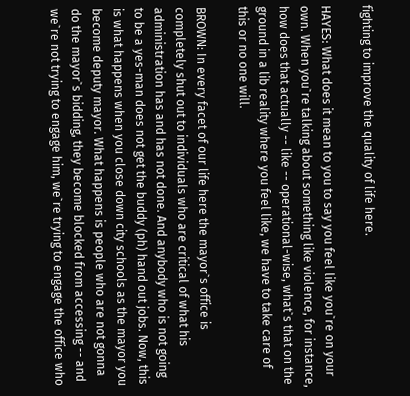fighting to improve the quality of life here.

HAYES: What does it mean to you to say you feel like you`re on your own. When you`re talking about something like violence, for instance, how does that actually -- like -- operational-wise, what`s that on the ground in a lib reality where you feel like, we have to take care of this or no one will.

BROWN: In every facet of our life here the mayor`s office is completely shut out to individuals who are critical of what his administration has and has not done. And anybody who is not going to be a yes-man does not get the buddy (ph) hand out jobs. Now, this is what happens when you close down city schools as the mayor you become deputy mayor. What happens is people who are not gonna do the mayor`s bidding, they become blocked from accessing -- and we`re not trying to engage him, we`re trying to engage the office who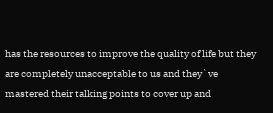has the resources to improve the quality of life but they are completely unacceptable to us and they`ve mastered their talking points to cover up and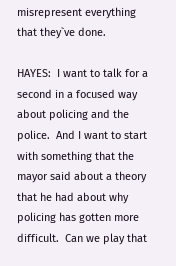misrepresent everything that they`ve done.

HAYES:  I want to talk for a second in a focused way about policing and the police.  And I want to start with something that the mayor said about a theory that he had about why policing has gotten more difficult.  Can we play that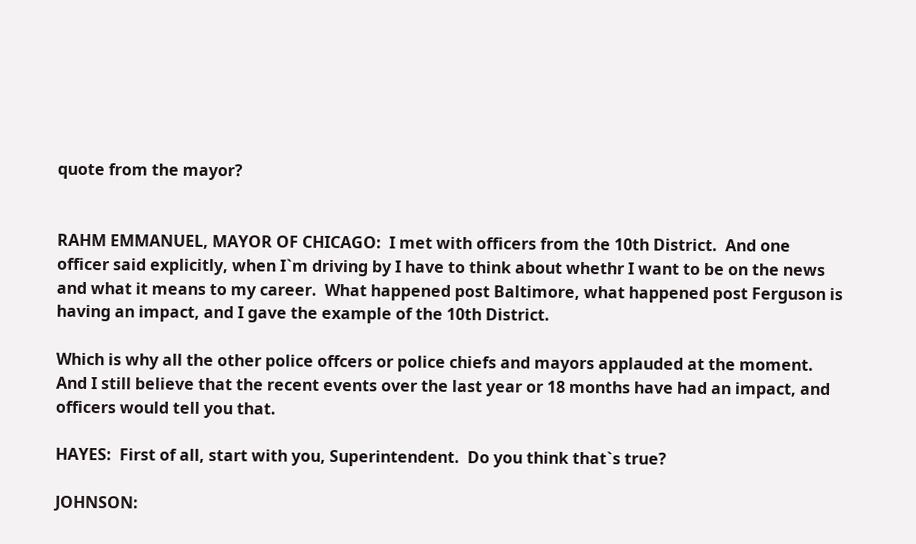quote from the mayor?


RAHM EMMANUEL, MAYOR OF CHICAGO:  I met with officers from the 10th District.  And one officer said explicitly, when I`m driving by I have to think about whethr I want to be on the news and what it means to my career.  What happened post Baltimore, what happened post Ferguson is having an impact, and I gave the example of the 10th District.

Which is why all the other police offcers or police chiefs and mayors applauded at the moment.  And I still believe that the recent events over the last year or 18 months have had an impact, and officers would tell you that.

HAYES:  First of all, start with you, Superintendent.  Do you think that`s true?

JOHNSON: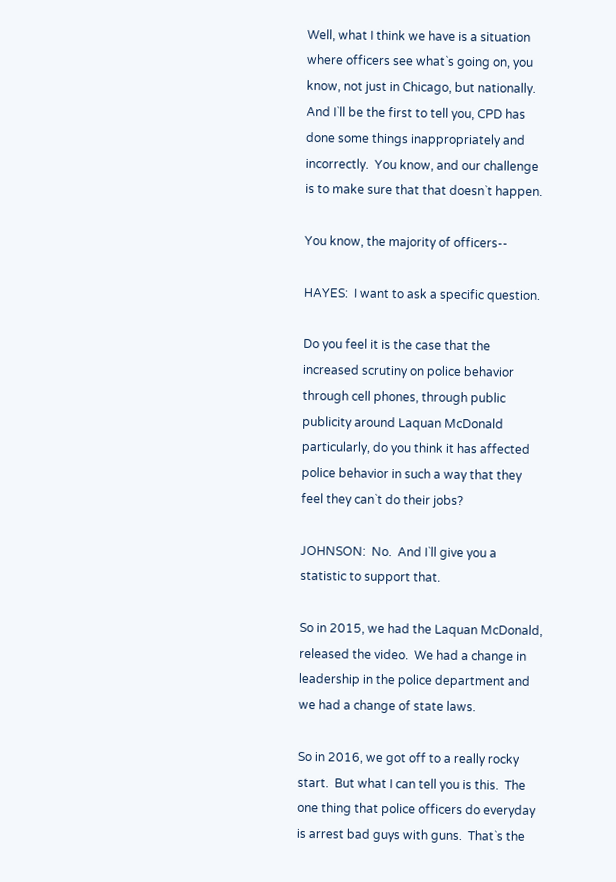Well, what I think we have is a situation where officers see what`s going on, you know, not just in Chicago, but nationally.  And I`ll be the first to tell you, CPD has done some things inappropriately and incorrectly.  You know, and our challenge is to make sure that that doesn`t happen.

You know, the majority of officers--

HAYES:  I want to ask a specific question.

Do you feel it is the case that the increased scrutiny on police behavior through cell phones, through public publicity around Laquan McDonald particularly, do you think it has affected police behavior in such a way that they feel they can`t do their jobs?

JOHNSON:  No.  And I`ll give you a statistic to support that.

So in 2015, we had the Laquan McDonald, released the video.  We had a change in leadership in the police department and we had a change of state laws.

So in 2016, we got off to a really rocky start.  But what I can tell you is this.  The one thing that police officers do everyday is arrest bad guys with guns.  That`s the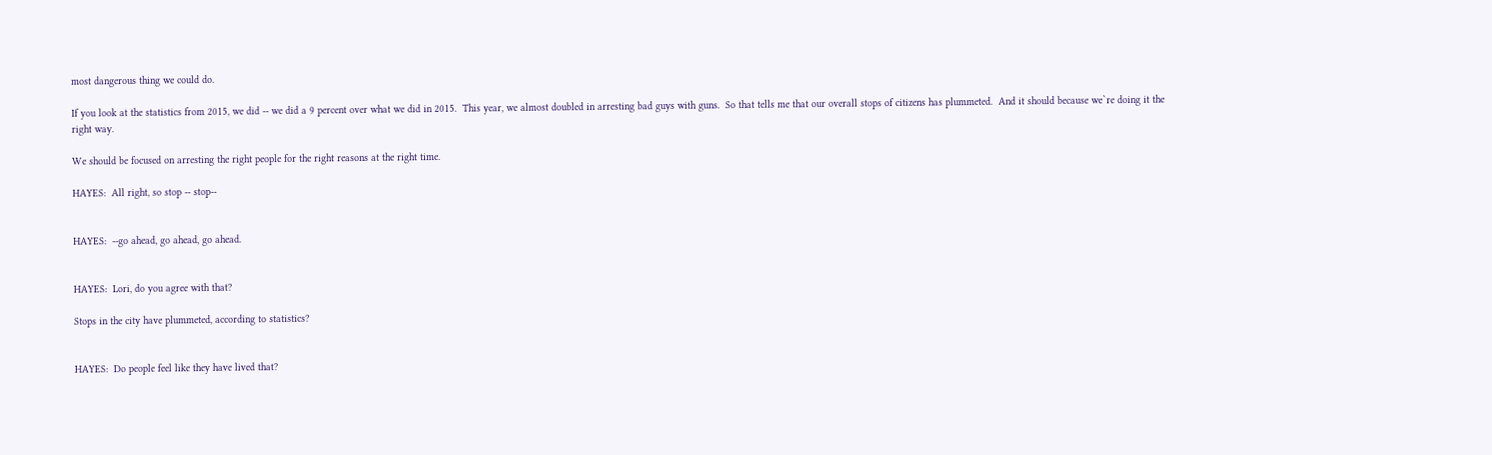most dangerous thing we could do.

If you look at the statistics from 2015, we did -- we did a 9 percent over what we did in 2015.  This year, we almost doubled in arresting bad guys with guns.  So that tells me that our overall stops of citizens has plummeted.  And it should because we`re doing it the right way.

We should be focused on arresting the right people for the right reasons at the right time.

HAYES:  All right, so stop -- stop--


HAYES:  --go ahead, go ahead, go ahead.


HAYES:  Lori, do you agree with that?

Stops in the city have plummeted, according to statistics?


HAYES:  Do people feel like they have lived that?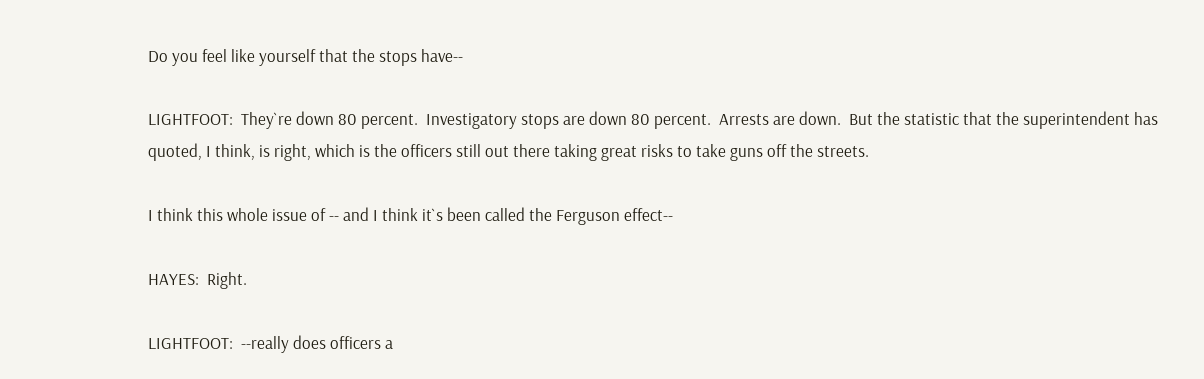Do you feel like yourself that the stops have--

LIGHTFOOT:  They`re down 80 percent.  Investigatory stops are down 80 percent.  Arrests are down.  But the statistic that the superintendent has quoted, I think, is right, which is the officers still out there taking great risks to take guns off the streets.

I think this whole issue of -- and I think it`s been called the Ferguson effect--

HAYES:  Right.

LIGHTFOOT:  --really does officers a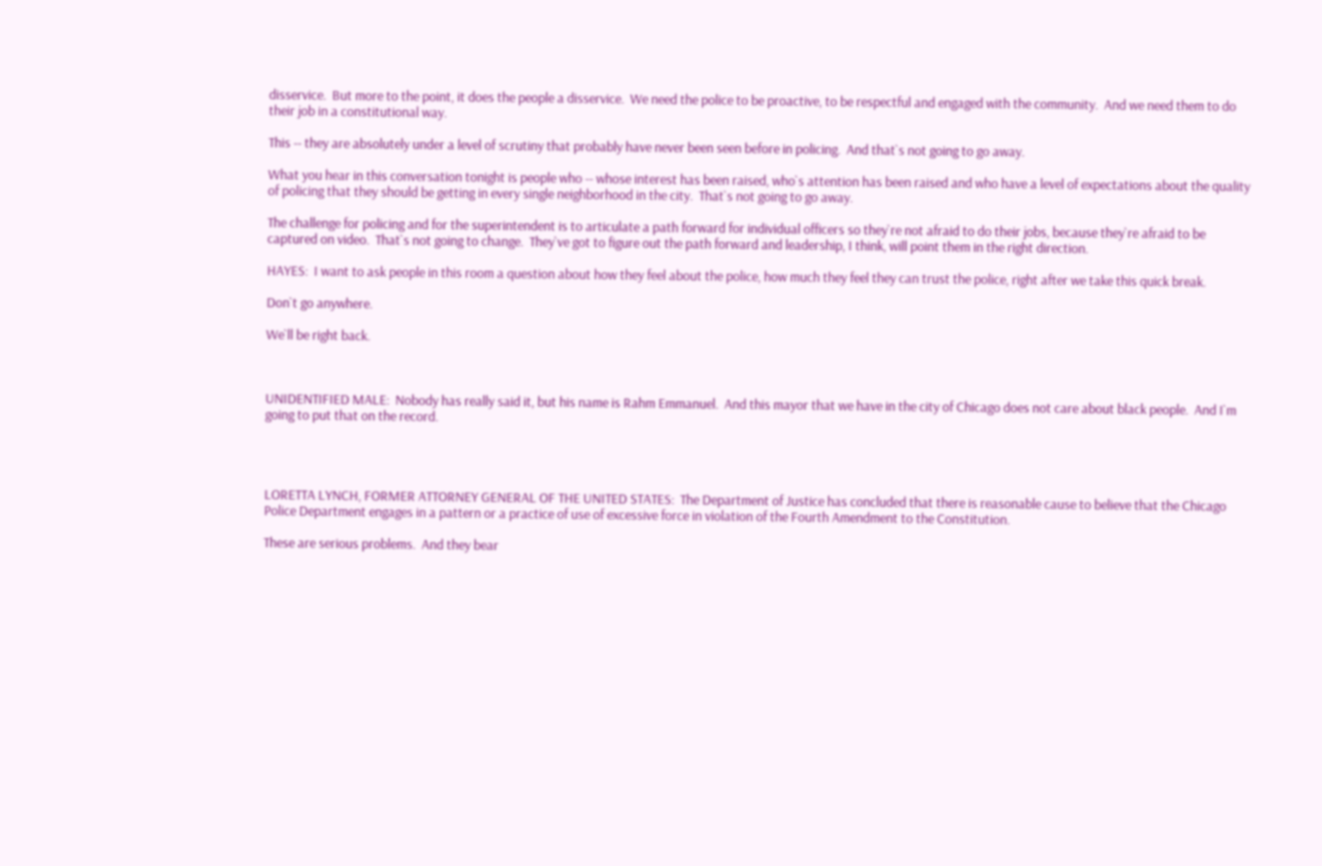disservice.  But more to the point, it does the people a disservice.  We need the police to be proactive, to be respectful and engaged with the community.  And we need them to do their job in a constitutional way.

This -- they are absolutely under a level of scrutiny that probably have never been seen before in policing.  And that`s not going to go away.

What you hear in this conversation tonight is people who -- whose interest has been raised, who`s attention has been raised and who have a level of expectations about the quality of policing that they should be getting in every single neighborhood in the city.  That`s not going to go away.

The challenge for policing and for the superintendent is to articulate a path forward for individual officers so they`re not afraid to do their jobs, because they`re afraid to be captured on video.  That`s not going to change.  They`ve got to figure out the path forward and leadership, I think, will point them in the right direction.

HAYES:  I want to ask people in this room a question about how they feel about the police, how much they feel they can trust the police, right after we take this quick break.

Don`t go anywhere.

We`ll be right back.



UNIDENTIFIED MALE:  Nobody has really said it, but his name is Rahm Emmanuel.  And this mayor that we have in the city of Chicago does not care about black people.  And I`m going to put that on the record.




LORETTA LYNCH, FORMER ATTORNEY GENERAL OF THE UNITED STATES:  The Department of Justice has concluded that there is reasonable cause to believe that the Chicago Police Department engages in a pattern or a practice of use of excessive force in violation of the Fourth Amendment to the Constitution.

These are serious problems.  And they bear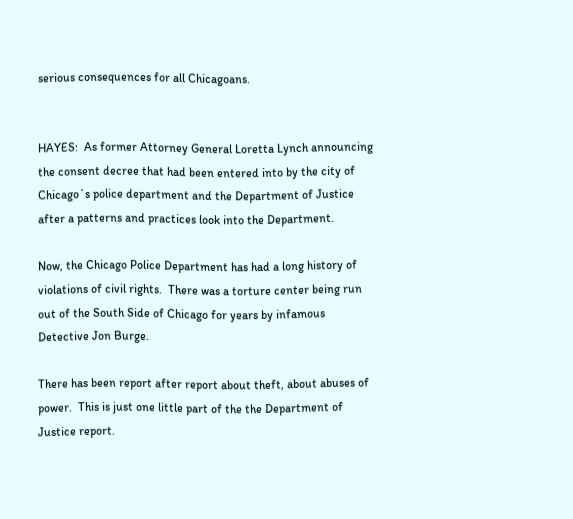serious consequences for all Chicagoans.


HAYES:  As former Attorney General Loretta Lynch announcing the consent decree that had been entered into by the city of Chicago`s police department and the Department of Justice after a patterns and practices look into the Department.

Now, the Chicago Police Department has had a long history of violations of civil rights.  There was a torture center being run out of the South Side of Chicago for years by infamous Detective Jon Burge.

There has been report after report about theft, about abuses of power.  This is just one little part of the the Department of Justice report.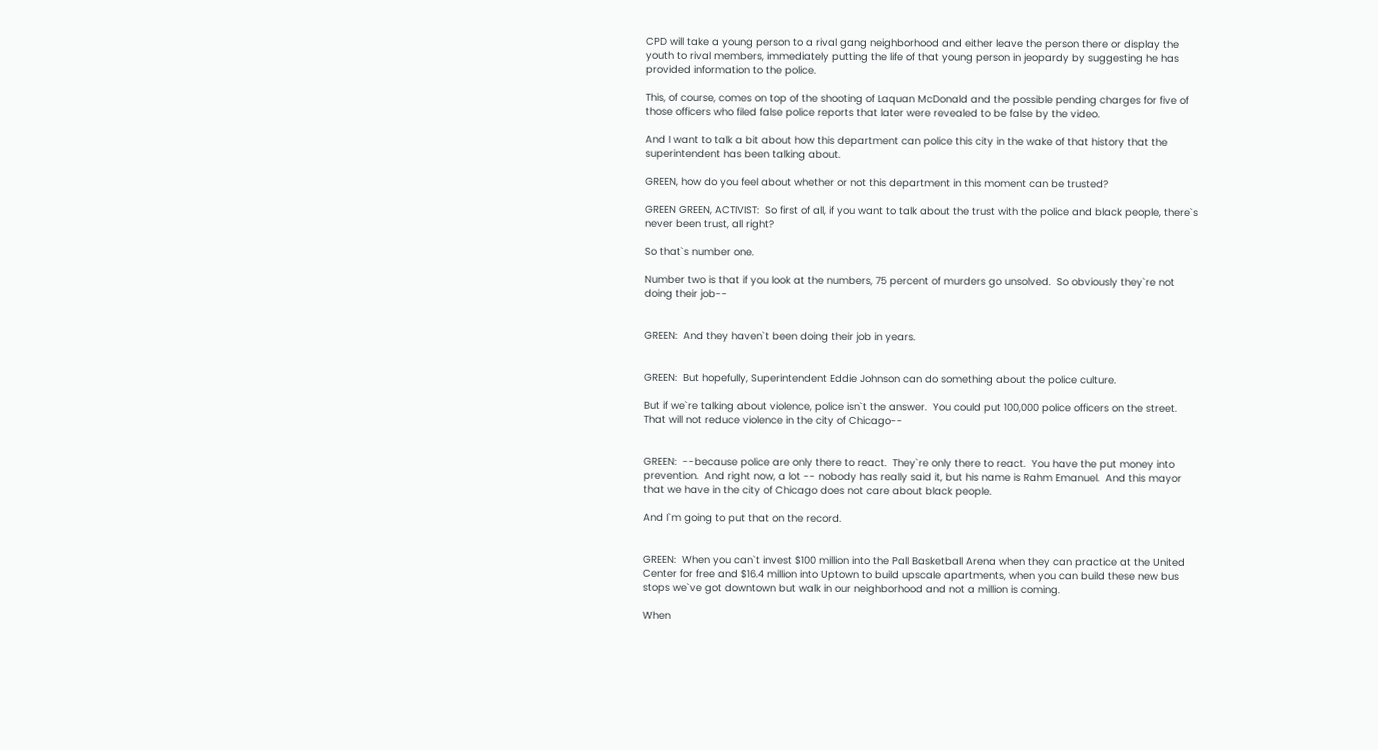CPD will take a young person to a rival gang neighborhood and either leave the person there or display the youth to rival members, immediately putting the life of that young person in jeopardy by suggesting he has provided information to the police.

This, of course, comes on top of the shooting of Laquan McDonald and the possible pending charges for five of those officers who filed false police reports that later were revealed to be false by the video.

And I want to talk a bit about how this department can police this city in the wake of that history that the superintendent has been talking about.

GREEN, how do you feel about whether or not this department in this moment can be trusted?

GREEN GREEN, ACTIVIST:  So first of all, if you want to talk about the trust with the police and black people, there`s never been trust, all right?

So that`s number one.

Number two is that if you look at the numbers, 75 percent of murders go unsolved.  So obviously they`re not doing their job--


GREEN:  And they haven`t been doing their job in years.


GREEN:  But hopefully, Superintendent Eddie Johnson can do something about the police culture.

But if we`re talking about violence, police isn`t the answer.  You could put 100,000 police officers on the street.  That will not reduce violence in the city of Chicago--


GREEN:  --because police are only there to react.  They`re only there to react.  You have the put money into prevention.  And right now, a lot -- nobody has really said it, but his name is Rahm Emanuel.  And this mayor that we have in the city of Chicago does not care about black people.

And I`m going to put that on the record.


GREEN:  When you can`t invest $100 million into the Pall Basketball Arena when they can practice at the United Center for free and $16.4 million into Uptown to build upscale apartments, when you can build these new bus stops we`ve got downtown but walk in our neighborhood and not a million is coming.

When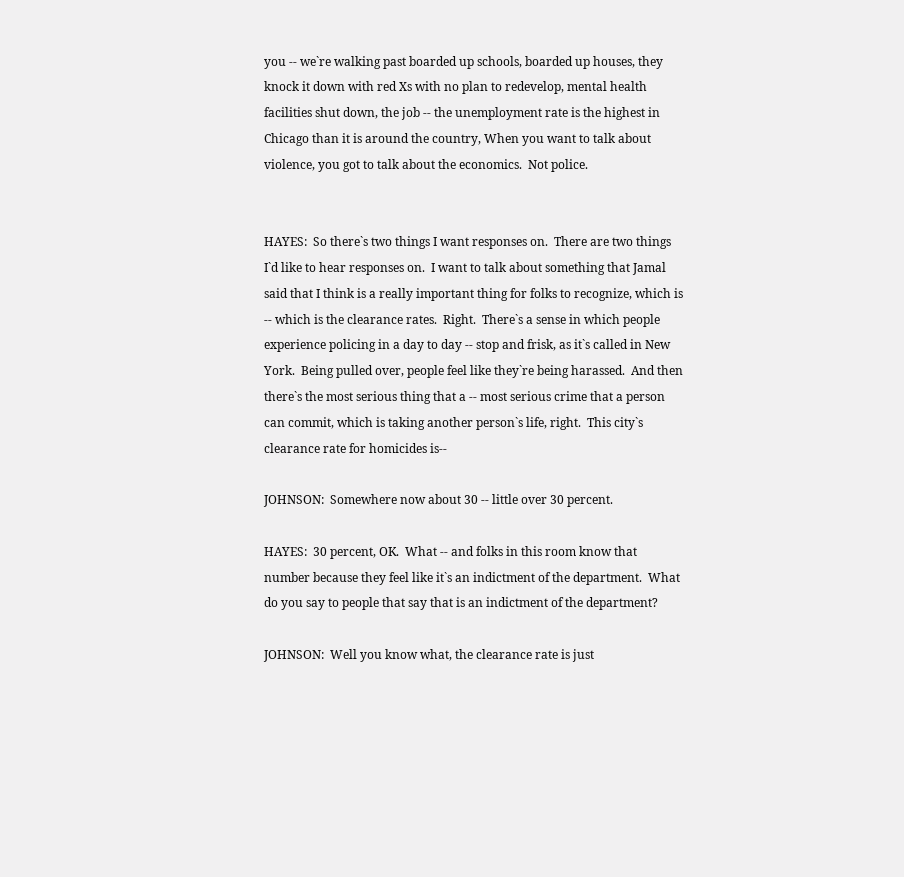you -- we`re walking past boarded up schools, boarded up houses, they knock it down with red Xs with no plan to redevelop, mental health facilities shut down, the job -- the unemployment rate is the highest in Chicago than it is around the country, When you want to talk about violence, you got to talk about the economics.  Not police.


HAYES:  So there`s two things I want responses on.  There are two things I`d like to hear responses on.  I want to talk about something that Jamal said that I think is a really important thing for folks to recognize, which is -- which is the clearance rates.  Right.  There`s a sense in which people experience policing in a day to day -- stop and frisk, as it`s called in New York.  Being pulled over, people feel like they`re being harassed.  And then there`s the most serious thing that a -- most serious crime that a person can commit, which is taking another person`s life, right.  This city`s clearance rate for homicides is--

JOHNSON:  Somewhere now about 30 -- little over 30 percent.

HAYES:  30 percent, OK.  What -- and folks in this room know that number because they feel like it`s an indictment of the department.  What do you say to people that say that is an indictment of the department?

JOHNSON:  Well you know what, the clearance rate is just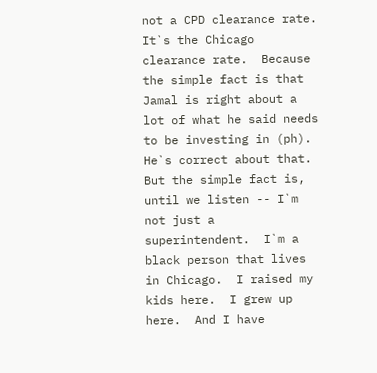not a CPD clearance rate.  It`s the Chicago clearance rate.  Because the simple fact is that Jamal is right about a lot of what he said needs to be investing in (ph).  He`s correct about that.  But the simple fact is, until we listen -- I`m not just a superintendent.  I`m a black person that lives in Chicago.  I raised my kids here.  I grew up here.  And I have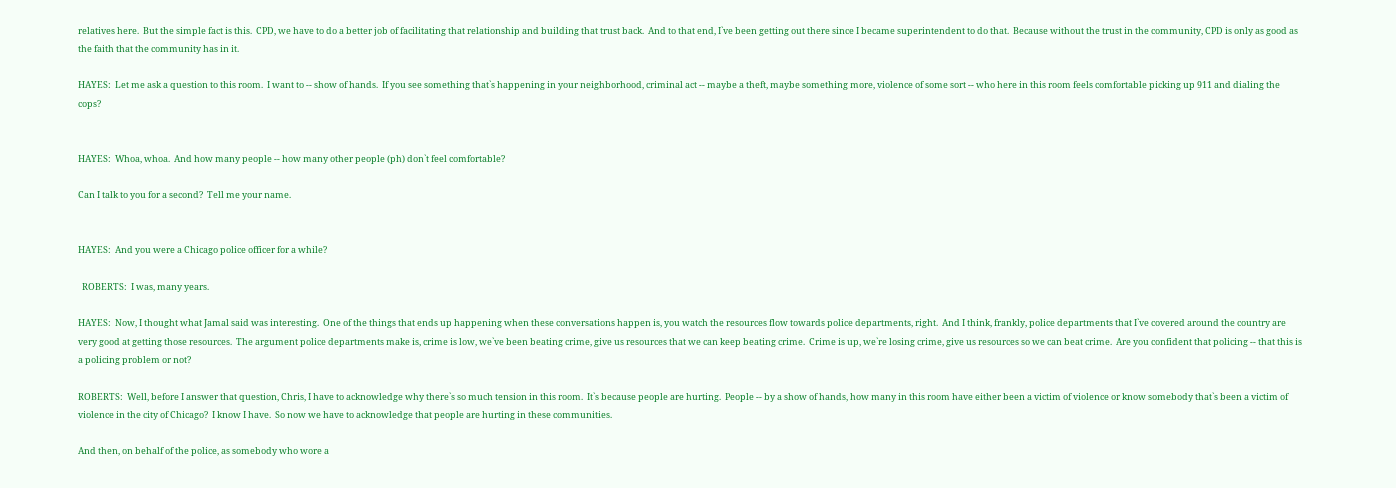relatives here.  But the simple fact is this.  CPD, we have to do a better job of facilitating that relationship and building that trust back.  And to that end, I`ve been getting out there since I became superintendent to do that.  Because without the trust in the community, CPD is only as good as the faith that the community has in it.

HAYES:  Let me ask a question to this room.  I want to -- show of hands.  If you see something that`s happening in your neighborhood, criminal act -- maybe a theft, maybe something more, violence of some sort -- who here in this room feels comfortable picking up 911 and dialing the cops?


HAYES:  Whoa, whoa.  And how many people -- how many other people (ph) don`t feel comfortable?

Can I talk to you for a second?  Tell me your name.


HAYES:  And you were a Chicago police officer for a while?

  ROBERTS:  I was, many years.

HAYES:  Now, I thought what Jamal said was interesting.  One of the things that ends up happening when these conversations happen is, you watch the resources flow towards police departments, right.  And I think, frankly, police departments that I`ve covered around the country are very good at getting those resources.  The argument police departments make is, crime is low, we`ve been beating crime, give us resources that we can keep beating crime.  Crime is up, we`re losing crime, give us resources so we can beat crime.  Are you confident that policing -- that this is a policing problem or not?

ROBERTS:  Well, before I answer that question, Chris, I have to acknowledge why there`s so much tension in this room.  It`s because people are hurting.  People -- by a show of hands, how many in this room have either been a victim of violence or know somebody that`s been a victim of violence in the city of Chicago?  I know I have.  So now we have to acknowledge that people are hurting in these communities.

And then, on behalf of the police, as somebody who wore a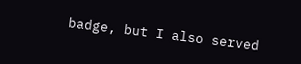badge, but I also served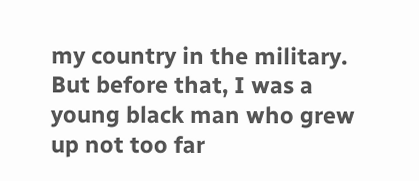my country in the military.  But before that, I was a young black man who grew up not too far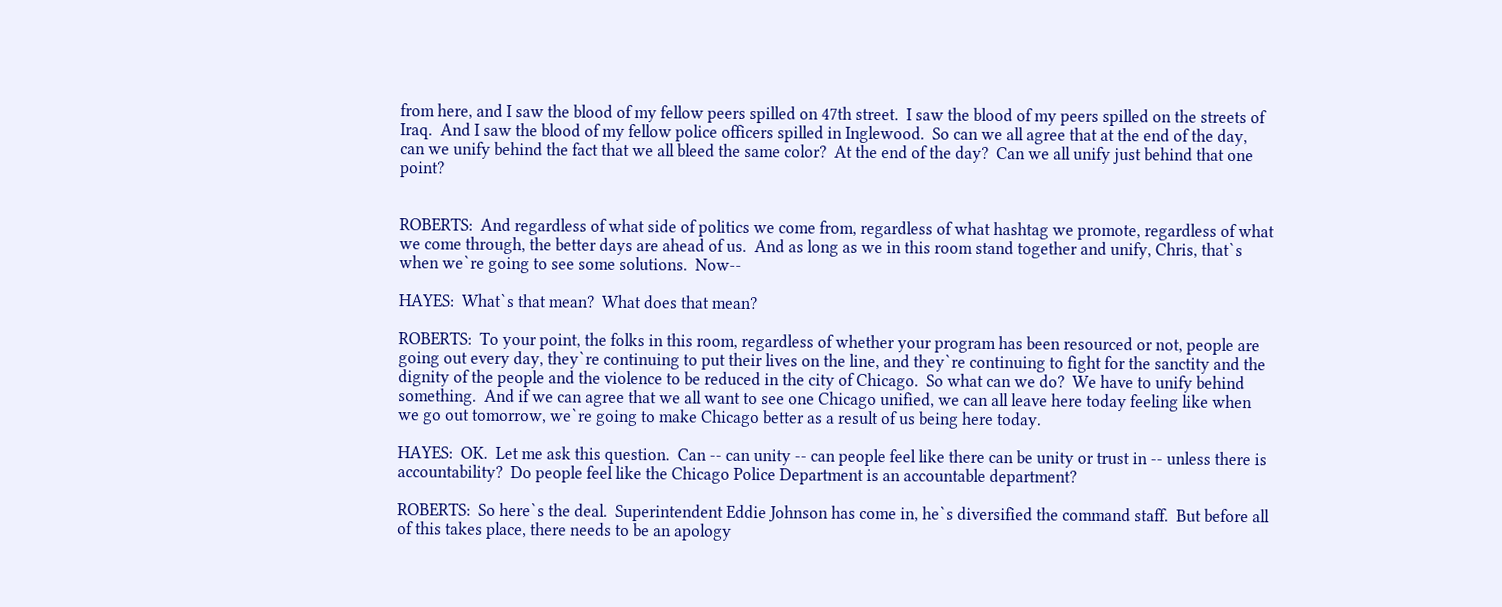from here, and I saw the blood of my fellow peers spilled on 47th street.  I saw the blood of my peers spilled on the streets of Iraq.  And I saw the blood of my fellow police officers spilled in Inglewood.  So can we all agree that at the end of the day, can we unify behind the fact that we all bleed the same color?  At the end of the day?  Can we all unify just behind that one point?


ROBERTS:  And regardless of what side of politics we come from, regardless of what hashtag we promote, regardless of what we come through, the better days are ahead of us.  And as long as we in this room stand together and unify, Chris, that`s when we`re going to see some solutions.  Now--

HAYES:  What`s that mean?  What does that mean?

ROBERTS:  To your point, the folks in this room, regardless of whether your program has been resourced or not, people are going out every day, they`re continuing to put their lives on the line, and they`re continuing to fight for the sanctity and the dignity of the people and the violence to be reduced in the city of Chicago.  So what can we do?  We have to unify behind something.  And if we can agree that we all want to see one Chicago unified, we can all leave here today feeling like when we go out tomorrow, we`re going to make Chicago better as a result of us being here today.

HAYES:  OK.  Let me ask this question.  Can -- can unity -- can people feel like there can be unity or trust in -- unless there is accountability?  Do people feel like the Chicago Police Department is an accountable department?

ROBERTS:  So here`s the deal.  Superintendent Eddie Johnson has come in, he`s diversified the command staff.  But before all of this takes place, there needs to be an apology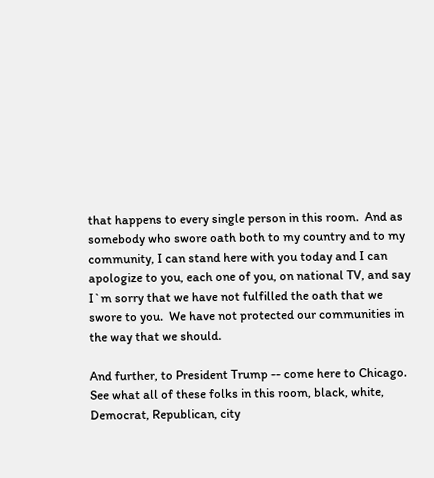that happens to every single person in this room.  And as somebody who swore oath both to my country and to my community, I can stand here with you today and I can apologize to you, each one of you, on national TV, and say I`m sorry that we have not fulfilled the oath that we swore to you.  We have not protected our communities in the way that we should.

And further, to President Trump -- come here to Chicago.  See what all of these folks in this room, black, white, Democrat, Republican, city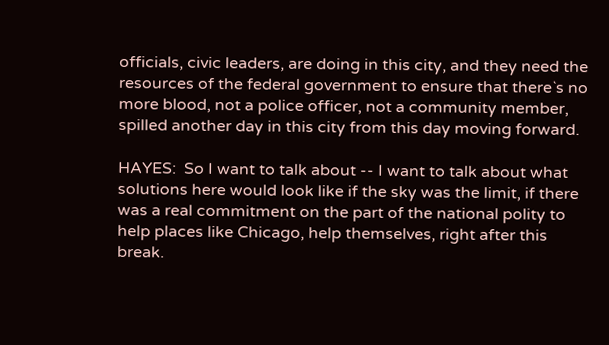officials, civic leaders, are doing in this city, and they need the resources of the federal government to ensure that there`s no more blood, not a police officer, not a community member, spilled another day in this city from this day moving forward.

HAYES:  So I want to talk about -- I want to talk about what solutions here would look like if the sky was the limit, if there was a real commitment on the part of the national polity to help places like Chicago, help themselves, right after this break.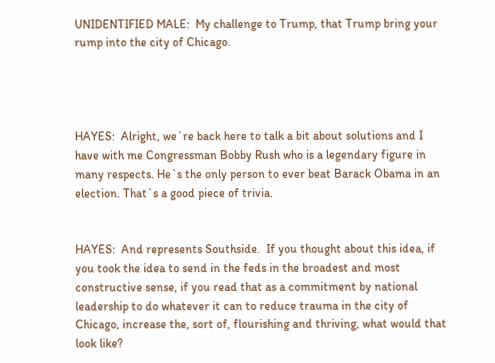UNIDENTIFIED MALE:  My challenge to Trump, that Trump bring your rump into the city of Chicago.




HAYES:  Alright, we`re back here to talk a bit about solutions and I have with me Congressman Bobby Rush who is a legendary figure in many respects. He`s the only person to ever beat Barack Obama in an election. That`s a good piece of trivia.


HAYES:  And represents Southside.  If you thought about this idea, if you took the idea to send in the feds in the broadest and most constructive sense, if you read that as a commitment by national leadership to do whatever it can to reduce trauma in the city of Chicago, increase the, sort of, flourishing and thriving, what would that look like?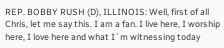REP. BOBBY RUSH (D), ILLINOIS: Well, first of all Chris, let me say this. I am a fan. I live here, I worship here, I love here and what I`m witnessing today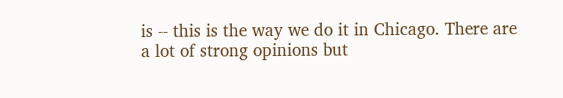is -- this is the way we do it in Chicago. There are a lot of strong opinions but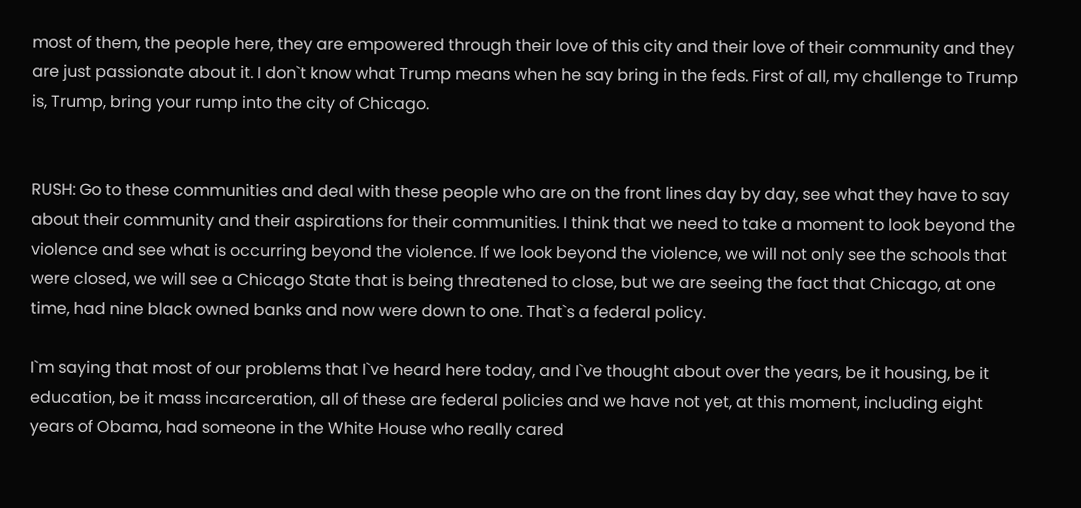most of them, the people here, they are empowered through their love of this city and their love of their community and they are just passionate about it. I don`t know what Trump means when he say bring in the feds. First of all, my challenge to Trump is, Trump, bring your rump into the city of Chicago.


RUSH: Go to these communities and deal with these people who are on the front lines day by day, see what they have to say about their community and their aspirations for their communities. I think that we need to take a moment to look beyond the violence and see what is occurring beyond the violence. If we look beyond the violence, we will not only see the schools that were closed, we will see a Chicago State that is being threatened to close, but we are seeing the fact that Chicago, at one time, had nine black owned banks and now were down to one. That`s a federal policy.

I`m saying that most of our problems that I`ve heard here today, and I`ve thought about over the years, be it housing, be it education, be it mass incarceration, all of these are federal policies and we have not yet, at this moment, including eight years of Obama, had someone in the White House who really cared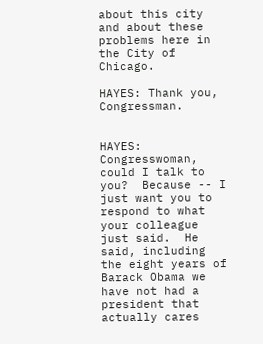about this city and about these problems here in the City of Chicago.

HAYES: Thank you, Congressman.


HAYES: Congresswoman, could I talk to you?  Because -- I just want you to respond to what your colleague just said.  He said, including the eight years of Barack Obama we have not had a president that actually cares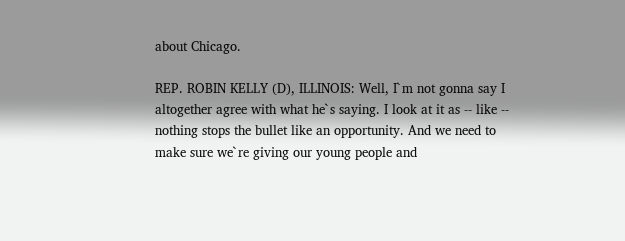about Chicago.

REP. ROBIN KELLY (D), ILLINOIS: Well, I`m not gonna say I altogether agree with what he`s saying. I look at it as -- like -- nothing stops the bullet like an opportunity. And we need to make sure we`re giving our young people and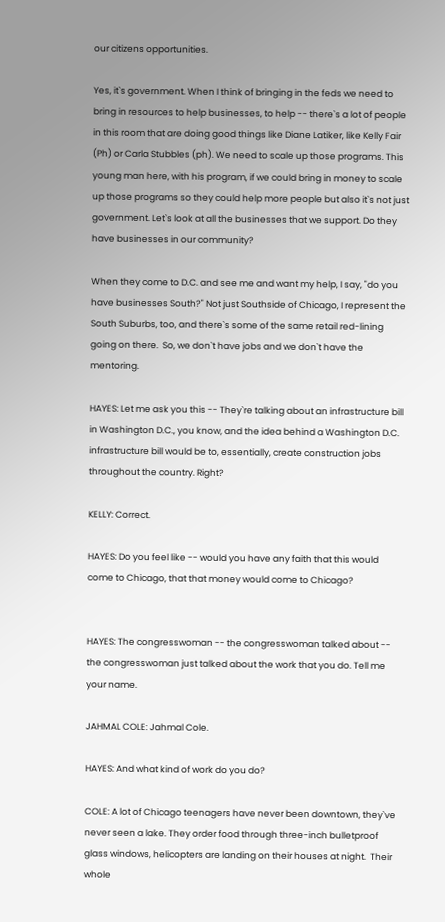our citizens opportunities.

Yes, it`s government. When I think of bringing in the feds we need to bring in resources to help businesses, to help -- there`s a lot of people in this room that are doing good things like Diane Latiker, like Kelly Fair (Ph) or Carla Stubbles (ph). We need to scale up those programs. This young man here, with his program, if we could bring in money to scale up those programs so they could help more people but also it`s not just government. Let`s look at all the businesses that we support. Do they have businesses in our community?

When they come to D.C. and see me and want my help, I say, "do you have businesses South?" Not just Southside of Chicago, I represent the South Suburbs, too, and there`s some of the same retail red-lining going on there.  So, we don`t have jobs and we don`t have the mentoring.

HAYES: Let me ask you this -- They`re talking about an infrastructure bill in Washington D.C., you know, and the idea behind a Washington D.C. infrastructure bill would be to, essentially, create construction jobs throughout the country. Right?

KELLY: Correct.

HAYES: Do you feel like -- would you have any faith that this would come to Chicago, that that money would come to Chicago?


HAYES: The congresswoman -- the congresswoman talked about -- the congresswoman just talked about the work that you do. Tell me your name.

JAHMAL COLE: Jahmal Cole.

HAYES: And what kind of work do you do?

COLE: A lot of Chicago teenagers have never been downtown, they`ve never seen a lake. They order food through three-inch bulletproof glass windows, helicopters are landing on their houses at night.  Their whole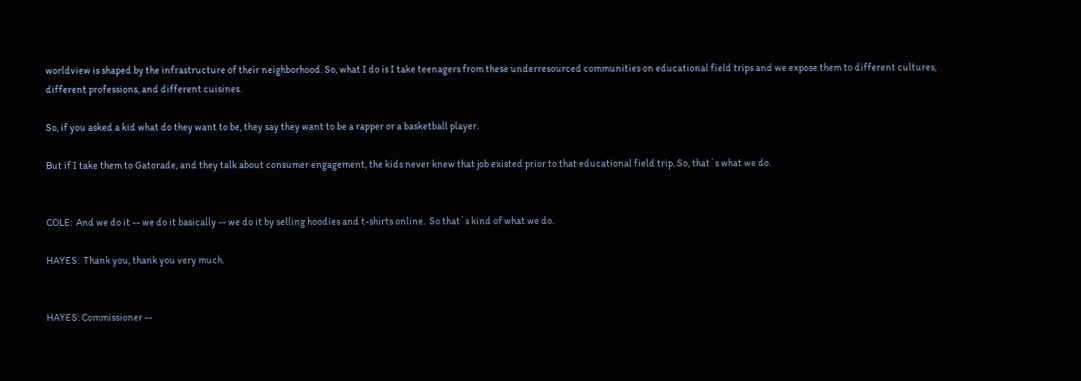worldview is shaped by the infrastructure of their neighborhood. So, what I do is I take teenagers from these underresourced communities on educational field trips and we expose them to different cultures, different professions, and different cuisines.

So, if you asked a kid what do they want to be, they say they want to be a rapper or a basketball player.

But if I take them to Gatorade, and they talk about consumer engagement, the kids never knew that job existed prior to that educational field trip. So, that`s what we do.


COLE:  And we do it -- we do it basically -- we do it by selling hoodies and t-shirts online.  So that`s kind of what we do.

HAYES:  Thank you, thank you very much.


HAYES: Commissioner --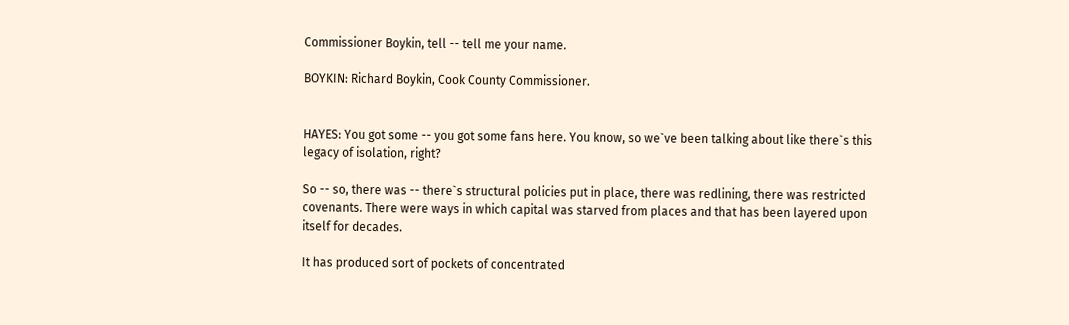Commissioner Boykin, tell -- tell me your name.

BOYKIN: Richard Boykin, Cook County Commissioner.


HAYES: You got some -- you got some fans here. You know, so we`ve been talking about like there`s this legacy of isolation, right?

So -- so, there was -- there`s structural policies put in place, there was redlining, there was restricted covenants. There were ways in which capital was starved from places and that has been layered upon itself for decades.

It has produced sort of pockets of concentrated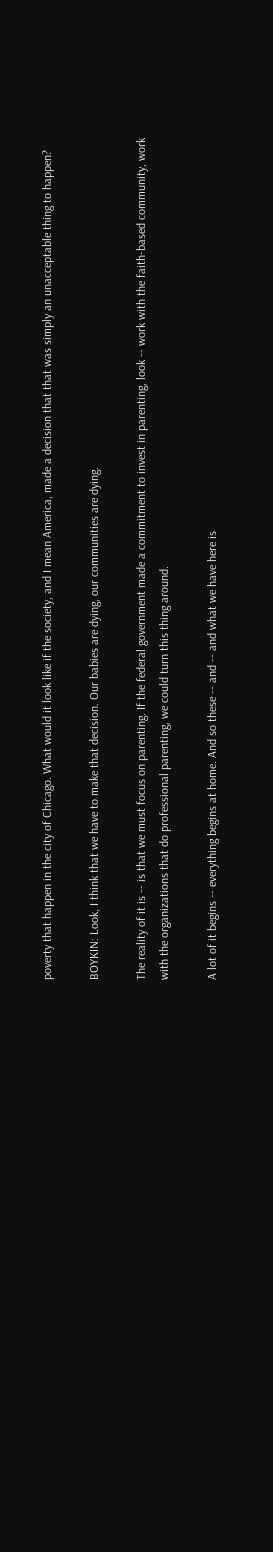poverty that happen in the city of Chicago. What would it look like if the society, and I mean America, made a decision that that was simply an unacceptable thing to happen?

BOYKIN: Look, I think that we have to make that decision. Our babies are dying, our communities are dying.

The reality of it is -- is that we must focus on parenting. If the federal government made a commitment to invest in parenting, look -- work with the faith-based community, work with the organizations that do professional parenting, we could turn this thing around.

A lot of it begins -- everything begins at home. And so these -- and -- and what we have here is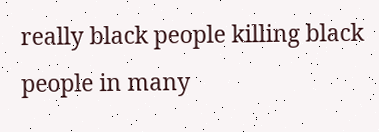really black people killing black people in many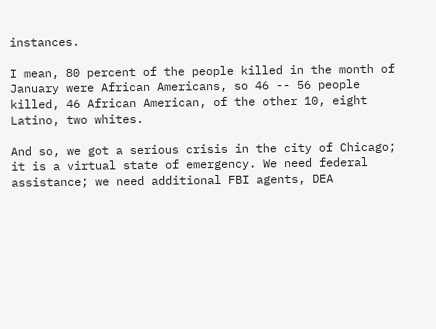instances.

I mean, 80 percent of the people killed in the month of January were African Americans, so 46 -- 56 people killed, 46 African American, of the other 10, eight Latino, two whites.

And so, we got a serious crisis in the city of Chicago; it is a virtual state of emergency. We need federal assistance; we need additional FBI agents, DEA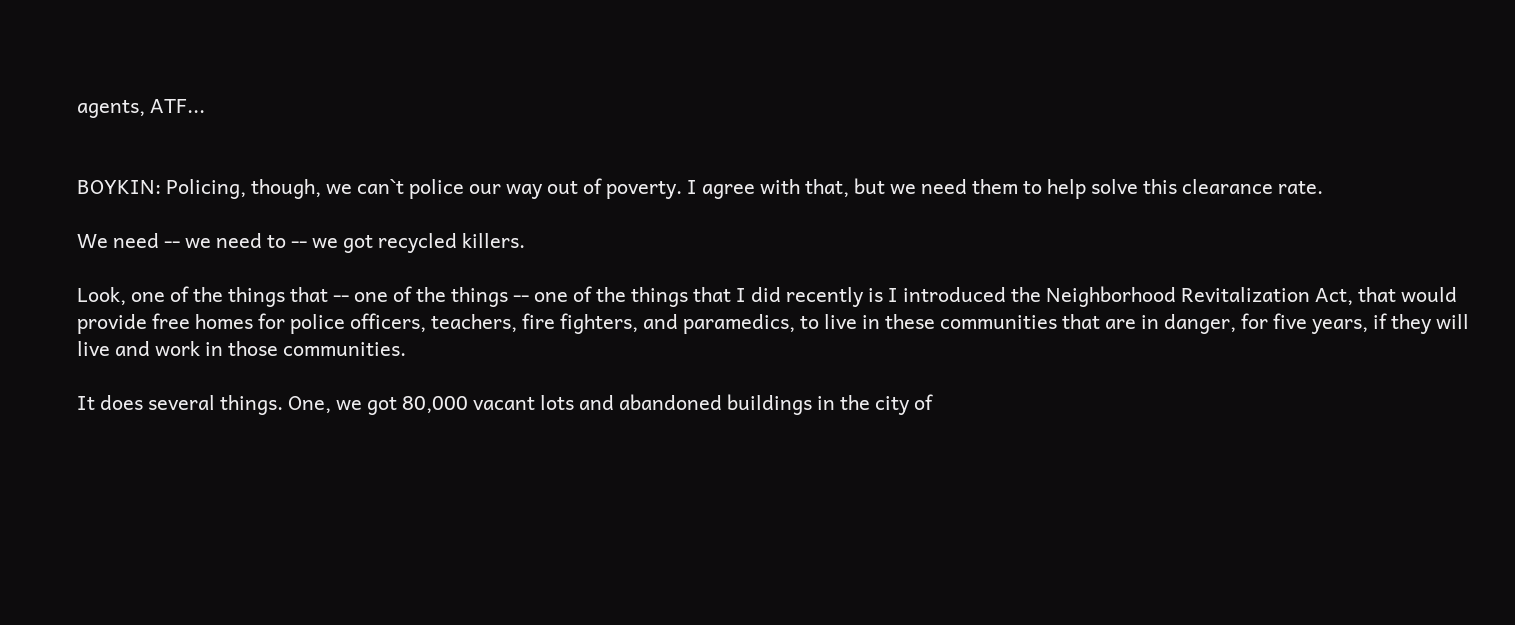agents, ATF...


BOYKIN: Policing, though, we can`t police our way out of poverty. I agree with that, but we need them to help solve this clearance rate.

We need -- we need to -- we got recycled killers.

Look, one of the things that -- one of the things -- one of the things that I did recently is I introduced the Neighborhood Revitalization Act, that would provide free homes for police officers, teachers, fire fighters, and paramedics, to live in these communities that are in danger, for five years, if they will live and work in those communities.

It does several things. One, we got 80,000 vacant lots and abandoned buildings in the city of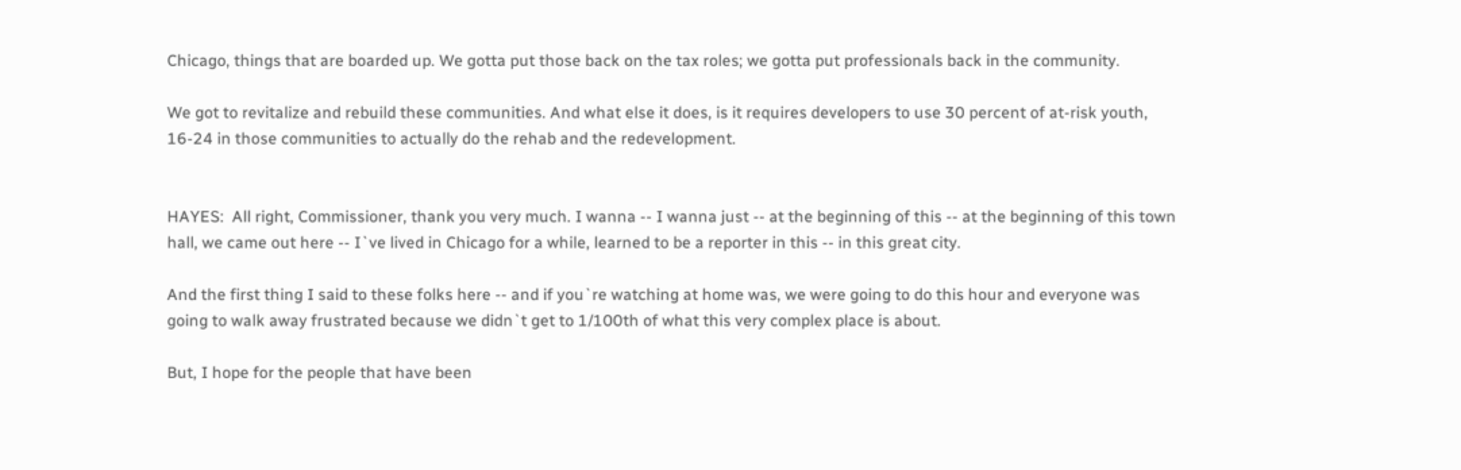Chicago, things that are boarded up. We gotta put those back on the tax roles; we gotta put professionals back in the community.

We got to revitalize and rebuild these communities. And what else it does, is it requires developers to use 30 percent of at-risk youth, 16-24 in those communities to actually do the rehab and the redevelopment.


HAYES:  All right, Commissioner, thank you very much. I wanna -- I wanna just -- at the beginning of this -- at the beginning of this town hall, we came out here -- I`ve lived in Chicago for a while, learned to be a reporter in this -- in this great city.

And the first thing I said to these folks here -- and if you`re watching at home was, we were going to do this hour and everyone was going to walk away frustrated because we didn`t get to 1/100th of what this very complex place is about.

But, I hope for the people that have been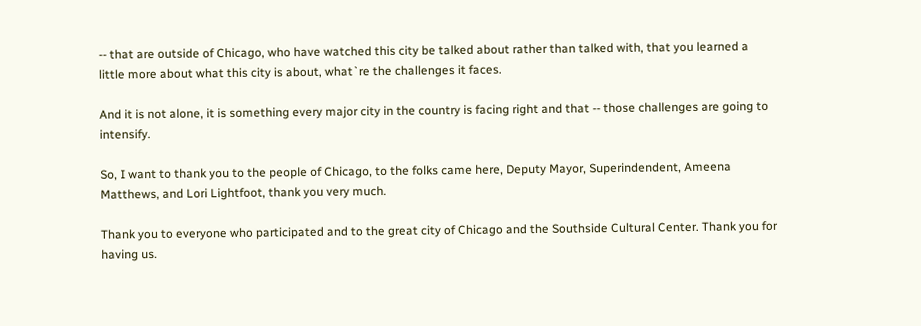-- that are outside of Chicago, who have watched this city be talked about rather than talked with, that you learned a little more about what this city is about, what`re the challenges it faces.

And it is not alone, it is something every major city in the country is facing right and that -- those challenges are going to intensify.

So, I want to thank you to the people of Chicago, to the folks came here, Deputy Mayor, Superindendent, Ameena Matthews, and Lori Lightfoot, thank you very much.

Thank you to everyone who participated and to the great city of Chicago and the Southside Cultural Center. Thank you for having us.